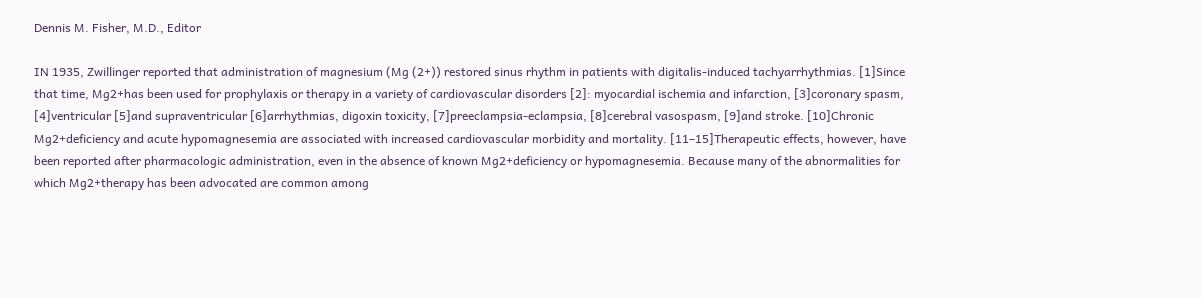Dennis M. Fisher, M.D., Editor

IN 1935, Zwillinger reported that administration of magnesium (Mg (2+)) restored sinus rhythm in patients with digitalis-induced tachyarrhythmias. [1]Since that time, Mg2+has been used for prophylaxis or therapy in a variety of cardiovascular disorders [2]: myocardial ischemia and infarction, [3]coronary spasm, [4]ventricular [5]and supraventricular [6]arrhythmias, digoxin toxicity, [7]preeclampsia-eclampsia, [8]cerebral vasospasm, [9]and stroke. [10]Chronic Mg2+deficiency and acute hypomagnesemia are associated with increased cardiovascular morbidity and mortality. [11–15]Therapeutic effects, however, have been reported after pharmacologic administration, even in the absence of known Mg2+deficiency or hypomagnesemia. Because many of the abnormalities for which Mg2+therapy has been advocated are common among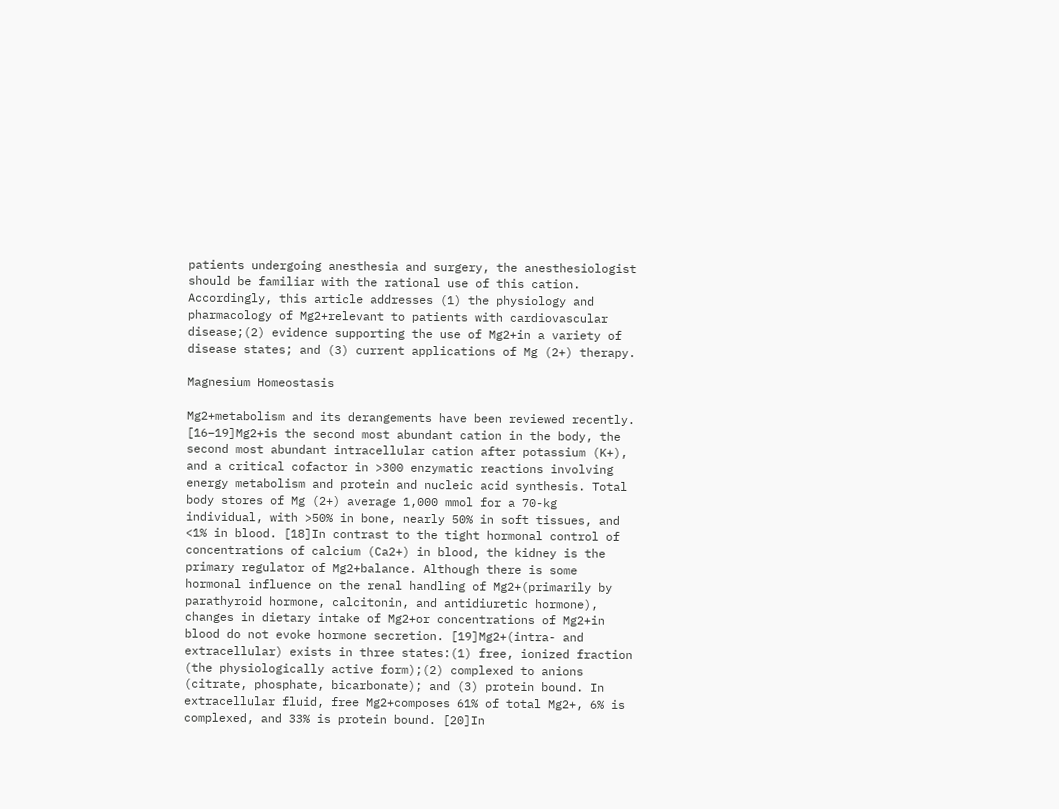patients undergoing anesthesia and surgery, the anesthesiologist should be familiar with the rational use of this cation. Accordingly, this article addresses (1) the physiology and pharmacology of Mg2+relevant to patients with cardiovascular disease;(2) evidence supporting the use of Mg2+in a variety of disease states; and (3) current applications of Mg (2+) therapy.

Magnesium Homeostasis

Mg2+metabolism and its derangements have been reviewed recently. [16–19]Mg2+is the second most abundant cation in the body, the second most abundant intracellular cation after potassium (K+), and a critical cofactor in >300 enzymatic reactions involving energy metabolism and protein and nucleic acid synthesis. Total body stores of Mg (2+) average 1,000 mmol for a 70-kg individual, with >50% in bone, nearly 50% in soft tissues, and <1% in blood. [18]In contrast to the tight hormonal control of concentrations of calcium (Ca2+) in blood, the kidney is the primary regulator of Mg2+balance. Although there is some hormonal influence on the renal handling of Mg2+(primarily by parathyroid hormone, calcitonin, and antidiuretic hormone), changes in dietary intake of Mg2+or concentrations of Mg2+in blood do not evoke hormone secretion. [19]Mg2+(intra- and extracellular) exists in three states:(1) free, ionized fraction (the physiologically active form);(2) complexed to anions (citrate, phosphate, bicarbonate); and (3) protein bound. In extracellular fluid, free Mg2+composes 61% of total Mg2+, 6% is complexed, and 33% is protein bound. [20]In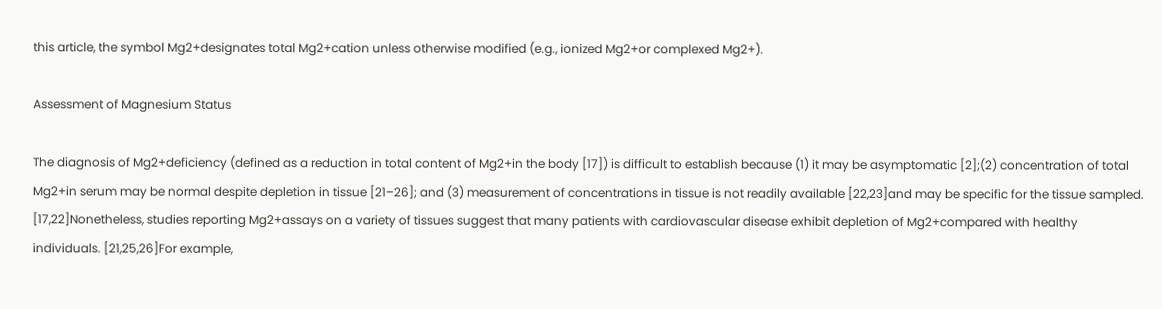this article, the symbol Mg2+designates total Mg2+cation unless otherwise modified (e.g., ionized Mg2+or complexed Mg2+).

Assessment of Magnesium Status

The diagnosis of Mg2+deficiency (defined as a reduction in total content of Mg2+in the body [17]) is difficult to establish because (1) it may be asymptomatic [2];(2) concentration of total Mg2+in serum may be normal despite depletion in tissue [21–26]; and (3) measurement of concentrations in tissue is not readily available [22,23]and may be specific for the tissue sampled. [17,22]Nonetheless, studies reporting Mg2+assays on a variety of tissues suggest that many patients with cardiovascular disease exhibit depletion of Mg2+compared with healthy individuals. [21,25,26]For example,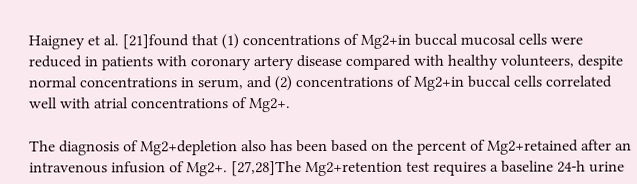Haigney et al. [21]found that (1) concentrations of Mg2+in buccal mucosal cells were reduced in patients with coronary artery disease compared with healthy volunteers, despite normal concentrations in serum, and (2) concentrations of Mg2+in buccal cells correlated well with atrial concentrations of Mg2+.

The diagnosis of Mg2+depletion also has been based on the percent of Mg2+retained after an intravenous infusion of Mg2+. [27,28]The Mg2+retention test requires a baseline 24-h urine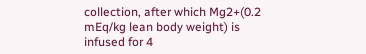collection, after which Mg2+(0.2 mEq/kg lean body weight) is infused for 4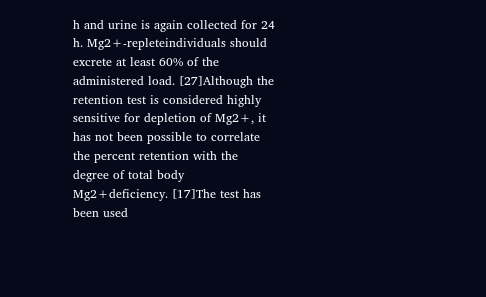h and urine is again collected for 24 h. Mg2+-repleteindividuals should excrete at least 60% of the administered load. [27]Although the retention test is considered highly sensitive for depletion of Mg2+, it has not been possible to correlate the percent retention with the degree of total body Mg2+deficiency. [17]The test has been used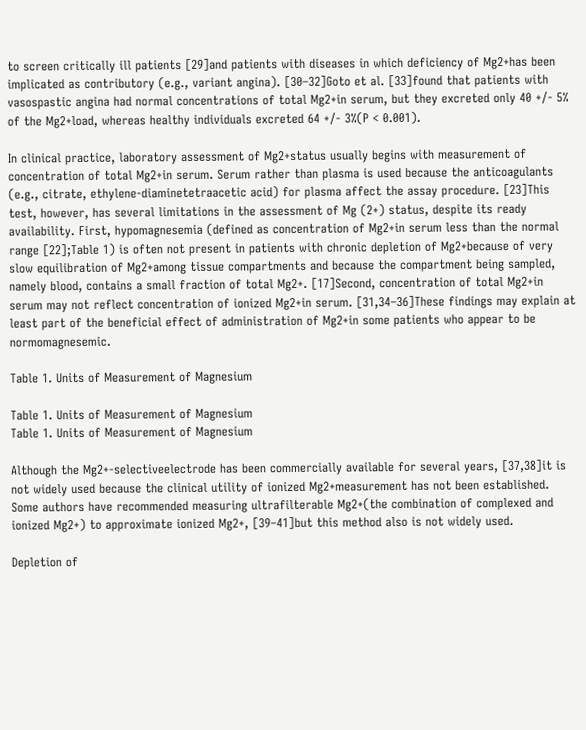to screen critically ill patients [29]and patients with diseases in which deficiency of Mg2+has been implicated as contributory (e.g., variant angina). [30–32]Goto et al. [33]found that patients with vasospastic angina had normal concentrations of total Mg2+in serum, but they excreted only 40 +/- 5% of the Mg2+load, whereas healthy individuals excreted 64 +/- 3%(P < 0.001).

In clinical practice, laboratory assessment of Mg2+status usually begins with measurement of concentration of total Mg2+in serum. Serum rather than plasma is used because the anticoagulants (e.g., citrate, ethylene-diaminetetraacetic acid) for plasma affect the assay procedure. [23]This test, however, has several limitations in the assessment of Mg (2+) status, despite its ready availability. First, hypomagnesemia (defined as concentration of Mg2+in serum less than the normal range [22];Table 1) is often not present in patients with chronic depletion of Mg2+because of very slow equilibration of Mg2+among tissue compartments and because the compartment being sampled, namely blood, contains a small fraction of total Mg2+. [17]Second, concentration of total Mg2+in serum may not reflect concentration of ionized Mg2+in serum. [31,34–36]These findings may explain at least part of the beneficial effect of administration of Mg2+in some patients who appear to be normomagnesemic.

Table 1. Units of Measurement of Magnesium

Table 1. Units of Measurement of Magnesium
Table 1. Units of Measurement of Magnesium

Although the Mg2+-selectiveelectrode has been commercially available for several years, [37,38]it is not widely used because the clinical utility of ionized Mg2+measurement has not been established. Some authors have recommended measuring ultrafilterable Mg2+(the combination of complexed and ionized Mg2+) to approximate ionized Mg2+, [39–41]but this method also is not widely used.

Depletion of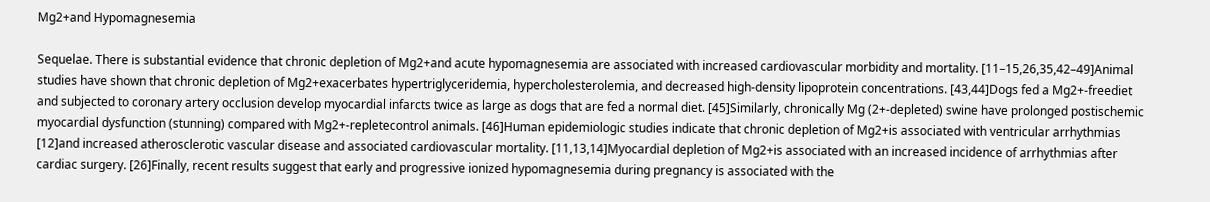Mg2+and Hypomagnesemia

Sequelae. There is substantial evidence that chronic depletion of Mg2+and acute hypomagnesemia are associated with increased cardiovascular morbidity and mortality. [11–15,26,35,42–49]Animal studies have shown that chronic depletion of Mg2+exacerbates hypertriglyceridemia, hypercholesterolemia, and decreased high-density lipoprotein concentrations. [43,44]Dogs fed a Mg2+-freediet and subjected to coronary artery occlusion develop myocardial infarcts twice as large as dogs that are fed a normal diet. [45]Similarly, chronically Mg (2+-depleted) swine have prolonged postischemic myocardial dysfunction (stunning) compared with Mg2+-repletecontrol animals. [46]Human epidemiologic studies indicate that chronic depletion of Mg2+is associated with ventricular arrhythmias [12]and increased atherosclerotic vascular disease and associated cardiovascular mortality. [11,13,14]Myocardial depletion of Mg2+is associated with an increased incidence of arrhythmias after cardiac surgery. [26]Finally, recent results suggest that early and progressive ionized hypomagnesemia during pregnancy is associated with the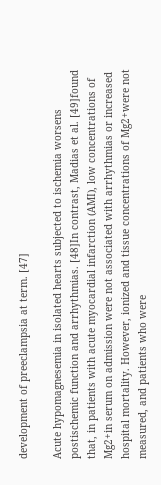development of preeclampsia at term. [47]

Acute hypomagnesemia in isolated hearts subjected to ischemia worsens postischemic function and arrhythmias. [48]In contrast, Madias et al. [49]found that, in patients with acute myocardial infarction (AMI), low concentrations of Mg2+in serum on admission were not associated with arrhythmias or increased hospital mortality. However, ionized and tissue concentrations of Mg2+were not measured, and patients who were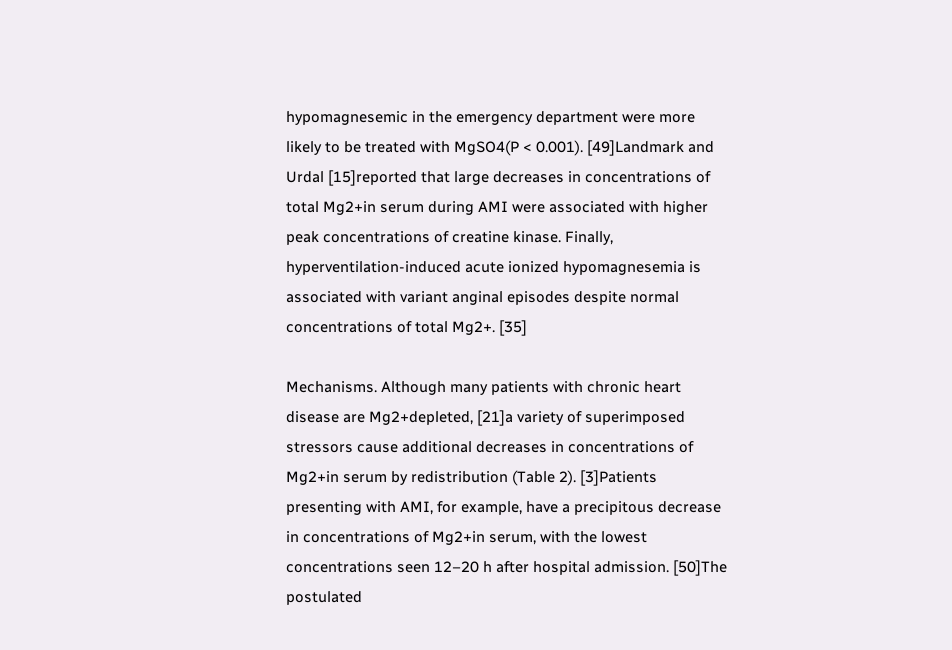hypomagnesemic in the emergency department were more likely to be treated with MgSO4(P < 0.001). [49]Landmark and Urdal [15]reported that large decreases in concentrations of total Mg2+in serum during AMI were associated with higher peak concentrations of creatine kinase. Finally, hyperventilation-induced acute ionized hypomagnesemia is associated with variant anginal episodes despite normal concentrations of total Mg2+. [35]

Mechanisms. Although many patients with chronic heart disease are Mg2+depleted, [21]a variety of superimposed stressors cause additional decreases in concentrations of Mg2+in serum by redistribution (Table 2). [3]Patients presenting with AMI, for example, have a precipitous decrease in concentrations of Mg2+in serum, with the lowest concentrations seen 12–20 h after hospital admission. [50]The postulated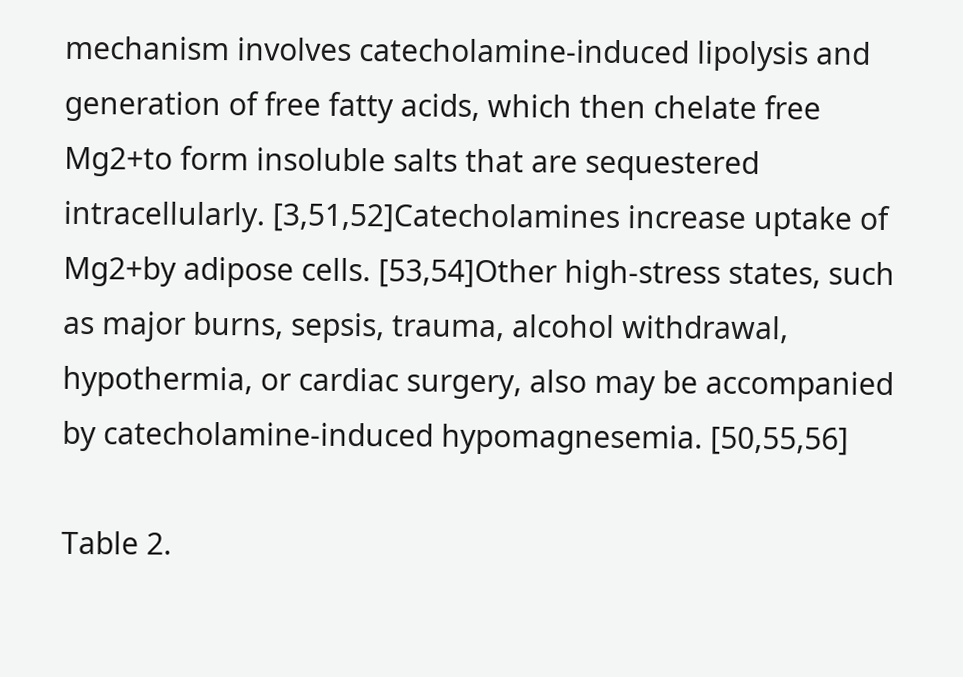mechanism involves catecholamine-induced lipolysis and generation of free fatty acids, which then chelate free Mg2+to form insoluble salts that are sequestered intracellularly. [3,51,52]Catecholamines increase uptake of Mg2+by adipose cells. [53,54]Other high-stress states, such as major burns, sepsis, trauma, alcohol withdrawal, hypothermia, or cardiac surgery, also may be accompanied by catecholamine-induced hypomagnesemia. [50,55,56]

Table 2.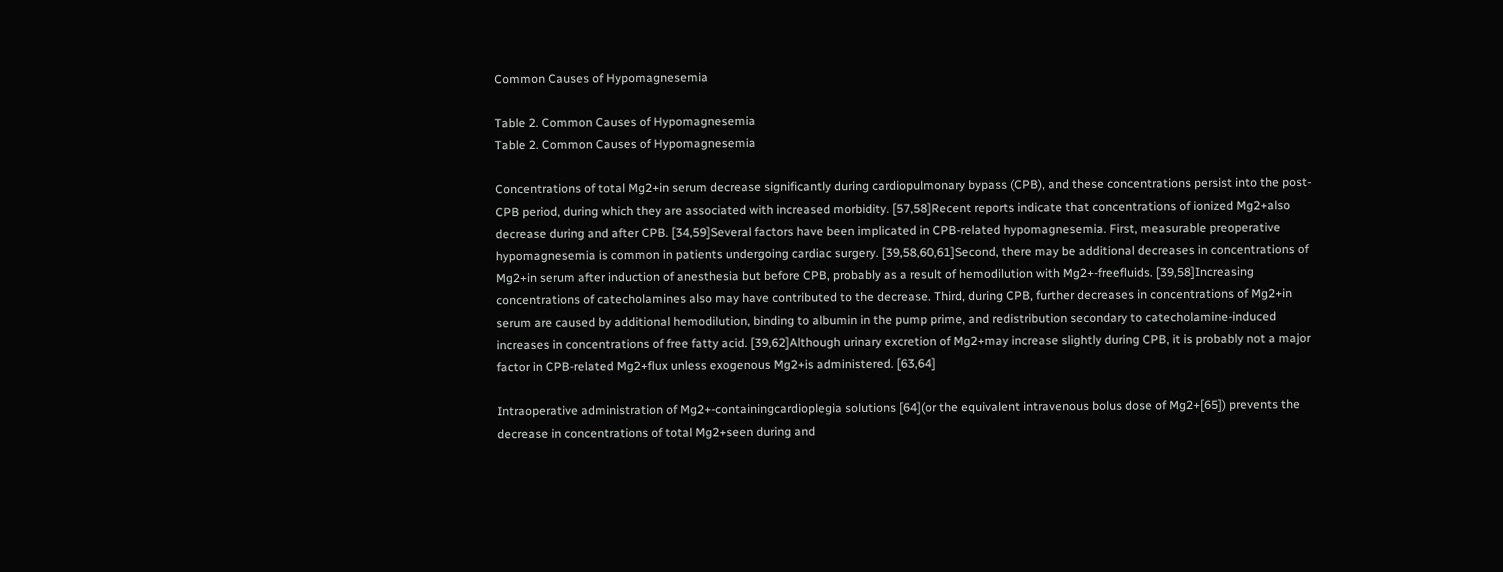Common Causes of Hypomagnesemia

Table 2. Common Causes of Hypomagnesemia
Table 2. Common Causes of Hypomagnesemia

Concentrations of total Mg2+in serum decrease significantly during cardiopulmonary bypass (CPB), and these concentrations persist into the post-CPB period, during which they are associated with increased morbidity. [57,58]Recent reports indicate that concentrations of ionized Mg2+also decrease during and after CPB. [34,59]Several factors have been implicated in CPB-related hypomagnesemia. First, measurable preoperative hypomagnesemia is common in patients undergoing cardiac surgery. [39,58,60,61]Second, there may be additional decreases in concentrations of Mg2+in serum after induction of anesthesia but before CPB, probably as a result of hemodilution with Mg2+-freefluids. [39,58]Increasing concentrations of catecholamines also may have contributed to the decrease. Third, during CPB, further decreases in concentrations of Mg2+in serum are caused by additional hemodilution, binding to albumin in the pump prime, and redistribution secondary to catecholamine-induced increases in concentrations of free fatty acid. [39,62]Although urinary excretion of Mg2+may increase slightly during CPB, it is probably not a major factor in CPB-related Mg2+flux unless exogenous Mg2+is administered. [63,64]

Intraoperative administration of Mg2+-containingcardioplegia solutions [64](or the equivalent intravenous bolus dose of Mg2+[65]) prevents the decrease in concentrations of total Mg2+seen during and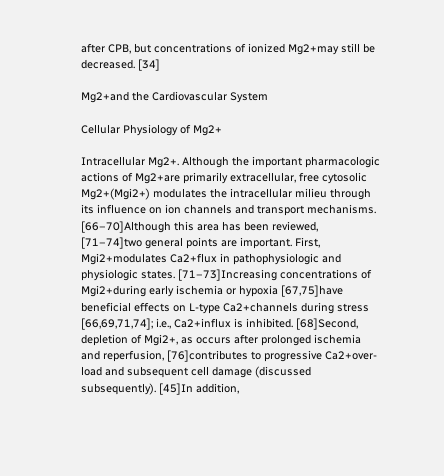after CPB, but concentrations of ionized Mg2+may still be decreased. [34]

Mg2+and the Cardiovascular System

Cellular Physiology of Mg2+

Intracellular Mg2+. Although the important pharmacologic actions of Mg2+are primarily extracellular, free cytosolic Mg2+(Mgi2+) modulates the intracellular milieu through its influence on ion channels and transport mechanisms. [66–70]Although this area has been reviewed, [71–74]two general points are important. First, Mgi2+modulates Ca2+flux in pathophysiologic and physiologic states. [71–73]Increasing concentrations of Mgi2+during early ischemia or hypoxia [67,75]have beneficial effects on L-type Ca2+channels during stress [66,69,71,74]; i.e., Ca2+influx is inhibited. [68]Second, depletion of Mgi2+, as occurs after prolonged ischemia and reperfusion, [76]contributes to progressive Ca2+over-load and subsequent cell damage (discussed subsequently). [45]In addition,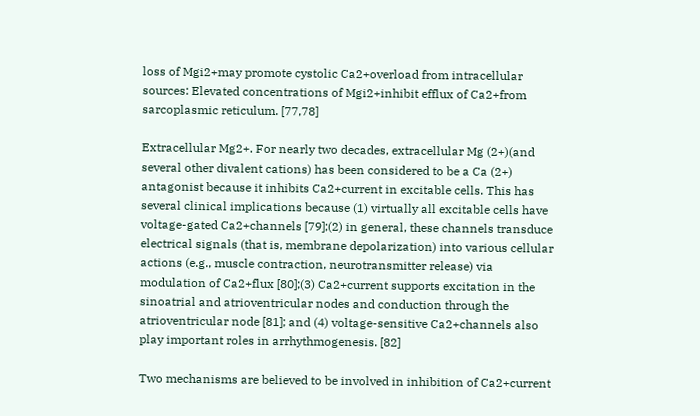loss of Mgi2+may promote cystolic Ca2+overload from intracellular sources: Elevated concentrations of Mgi2+inhibit efflux of Ca2+from sarcoplasmic reticulum. [77,78]

Extracellular Mg2+. For nearly two decades, extracellular Mg (2+)(and several other divalent cations) has been considered to be a Ca (2+) antagonist because it inhibits Ca2+current in excitable cells. This has several clinical implications because (1) virtually all excitable cells have voltage-gated Ca2+channels [79];(2) in general, these channels transduce electrical signals (that is, membrane depolarization) into various cellular actions (e.g., muscle contraction, neurotransmitter release) via modulation of Ca2+flux [80];(3) Ca2+current supports excitation in the sinoatrial and atrioventricular nodes and conduction through the atrioventricular node [81]; and (4) voltage-sensitive Ca2+channels also play important roles in arrhythmogenesis. [82]

Two mechanisms are believed to be involved in inhibition of Ca2+current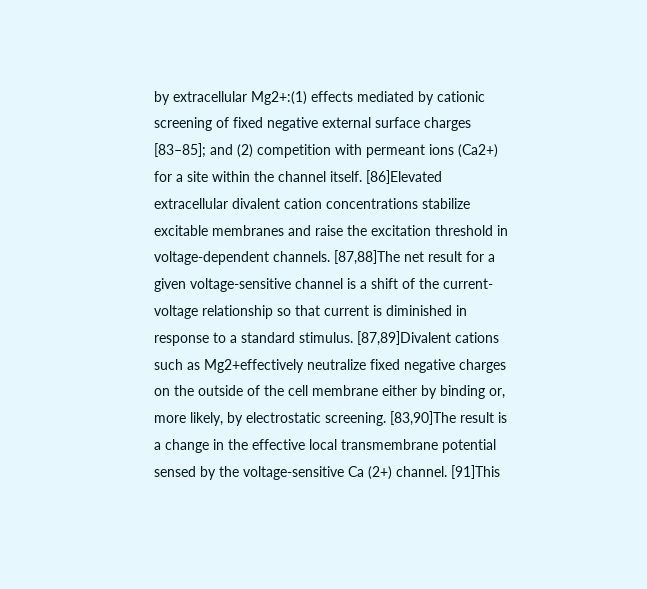by extracellular Mg2+:(1) effects mediated by cationic screening of fixed negative external surface charges [83–85]; and (2) competition with permeant ions (Ca2+) for a site within the channel itself. [86]Elevated extracellular divalent cation concentrations stabilize excitable membranes and raise the excitation threshold in voltage-dependent channels. [87,88]The net result for a given voltage-sensitive channel is a shift of the current-voltage relationship so that current is diminished in response to a standard stimulus. [87,89]Divalent cations such as Mg2+effectively neutralize fixed negative charges on the outside of the cell membrane either by binding or, more likely, by electrostatic screening. [83,90]The result is a change in the effective local transmembrane potential sensed by the voltage-sensitive Ca (2+) channel. [91]This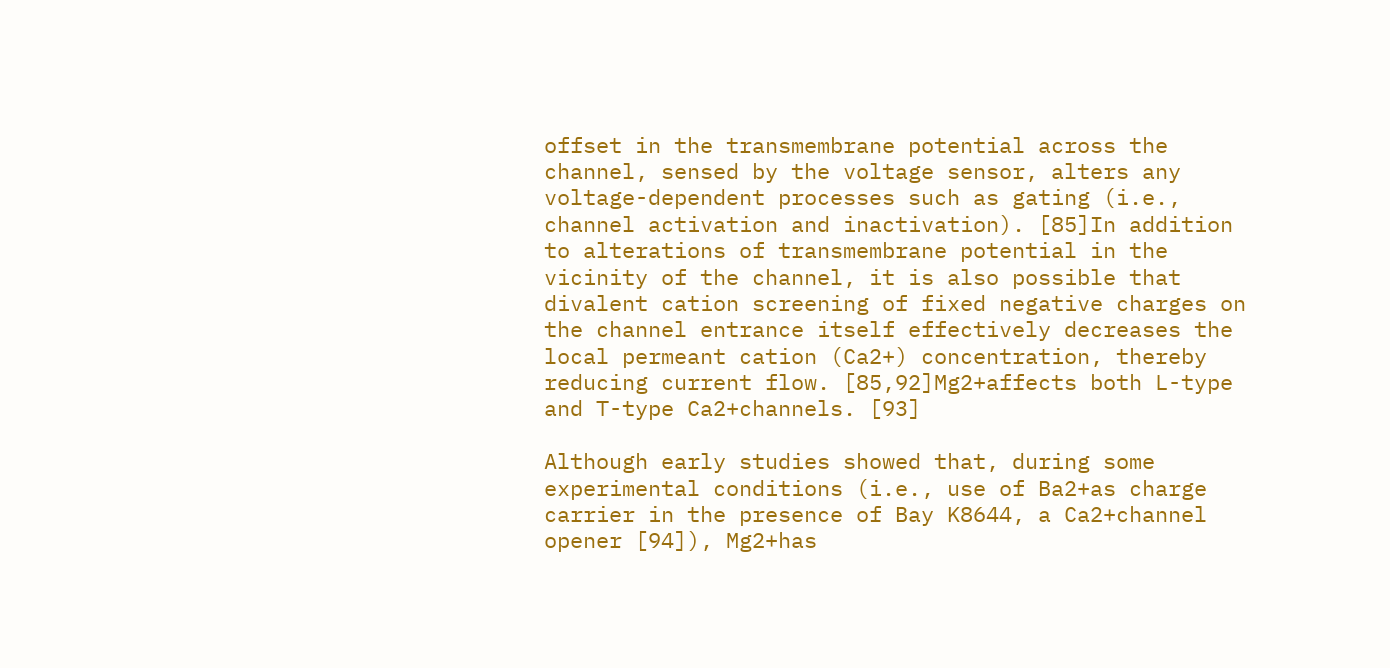offset in the transmembrane potential across the channel, sensed by the voltage sensor, alters any voltage-dependent processes such as gating (i.e., channel activation and inactivation). [85]In addition to alterations of transmembrane potential in the vicinity of the channel, it is also possible that divalent cation screening of fixed negative charges on the channel entrance itself effectively decreases the local permeant cation (Ca2+) concentration, thereby reducing current flow. [85,92]Mg2+affects both L-type and T-type Ca2+channels. [93]

Although early studies showed that, during some experimental conditions (i.e., use of Ba2+as charge carrier in the presence of Bay K8644, a Ca2+channel opener [94]), Mg2+has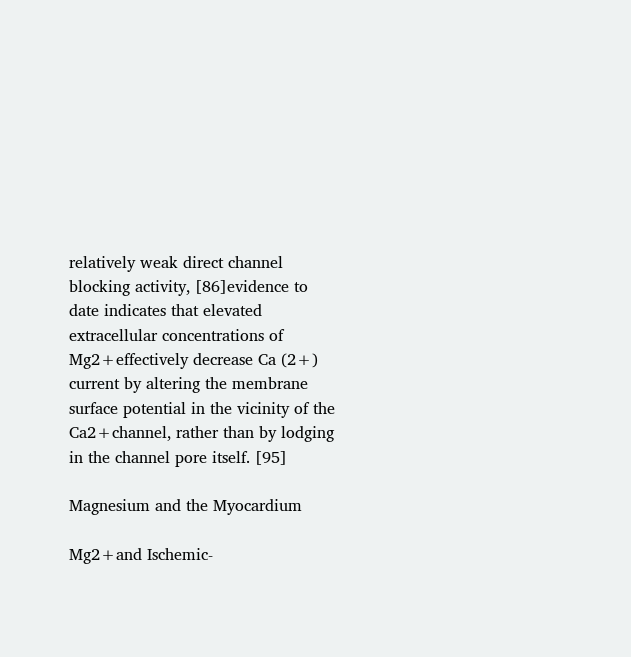relatively weak direct channel blocking activity, [86]evidence to date indicates that elevated extracellular concentrations of Mg2+effectively decrease Ca (2+) current by altering the membrane surface potential in the vicinity of the Ca2+channel, rather than by lodging in the channel pore itself. [95]

Magnesium and the Myocardium

Mg2+and Ischemic-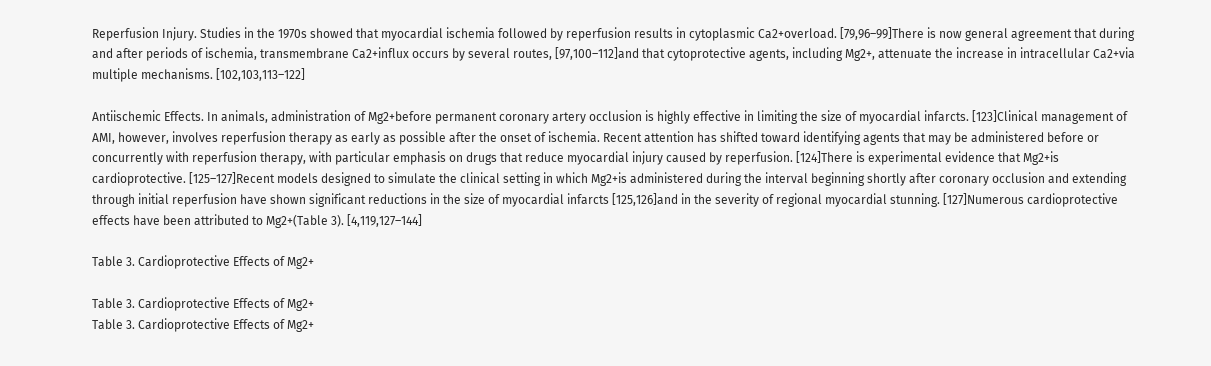Reperfusion Injury. Studies in the 1970s showed that myocardial ischemia followed by reperfusion results in cytoplasmic Ca2+overload. [79,96–99]There is now general agreement that during and after periods of ischemia, transmembrane Ca2+influx occurs by several routes, [97,100–112]and that cytoprotective agents, including Mg2+, attenuate the increase in intracellular Ca2+via multiple mechanisms. [102,103,113–122]

Antiischemic Effects. In animals, administration of Mg2+before permanent coronary artery occlusion is highly effective in limiting the size of myocardial infarcts. [123]Clinical management of AMI, however, involves reperfusion therapy as early as possible after the onset of ischemia. Recent attention has shifted toward identifying agents that may be administered before or concurrently with reperfusion therapy, with particular emphasis on drugs that reduce myocardial injury caused by reperfusion. [124]There is experimental evidence that Mg2+is cardioprotective. [125–127]Recent models designed to simulate the clinical setting in which Mg2+is administered during the interval beginning shortly after coronary occlusion and extending through initial reperfusion have shown significant reductions in the size of myocardial infarcts [125,126]and in the severity of regional myocardial stunning. [127]Numerous cardioprotective effects have been attributed to Mg2+(Table 3). [4,119,127–144]

Table 3. Cardioprotective Effects of Mg2+

Table 3. Cardioprotective Effects of Mg2+
Table 3. Cardioprotective Effects of Mg2+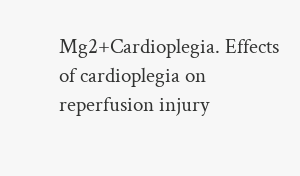Mg2+Cardioplegia. Effects of cardioplegia on reperfusion injury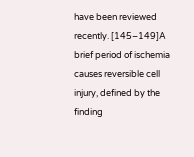have been reviewed recently. [145–149]A brief period of ischemia causes reversible cell injury, defined by the finding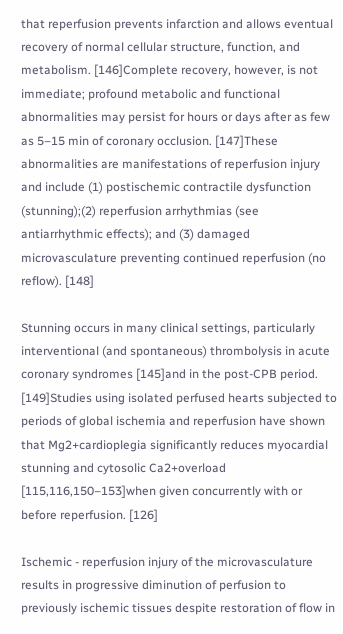that reperfusion prevents infarction and allows eventual recovery of normal cellular structure, function, and metabolism. [146]Complete recovery, however, is not immediate; profound metabolic and functional abnormalities may persist for hours or days after as few as 5–15 min of coronary occlusion. [147]These abnormalities are manifestations of reperfusion injury and include (1) postischemic contractile dysfunction (stunning);(2) reperfusion arrhythmias (see antiarrhythmic effects); and (3) damaged microvasculature preventing continued reperfusion (no reflow). [148]

Stunning occurs in many clinical settings, particularly interventional (and spontaneous) thrombolysis in acute coronary syndromes [145]and in the post-CPB period. [149]Studies using isolated perfused hearts subjected to periods of global ischemia and reperfusion have shown that Mg2+cardioplegia significantly reduces myocardial stunning and cytosolic Ca2+overload [115,116,150–153]when given concurrently with or before reperfusion. [126]

Ischemic - reperfusion injury of the microvasculature results in progressive diminution of perfusion to previously ischemic tissues despite restoration of flow in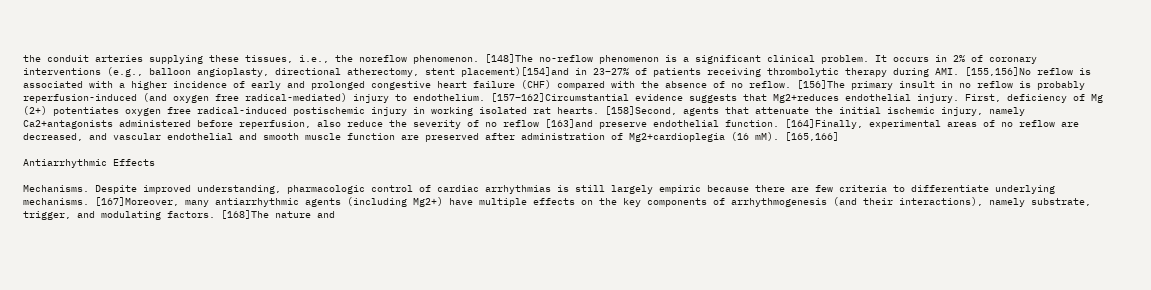the conduit arteries supplying these tissues, i.e., the noreflow phenomenon. [148]The no-reflow phenomenon is a significant clinical problem. It occurs in 2% of coronary interventions (e.g., balloon angioplasty, directional atherectomy, stent placement)[154]and in 23–27% of patients receiving thrombolytic therapy during AMI. [155,156]No reflow is associated with a higher incidence of early and prolonged congestive heart failure (CHF) compared with the absence of no reflow. [156]The primary insult in no reflow is probably reperfusion-induced (and oxygen free radical-mediated) injury to endothelium. [157–162]Circumstantial evidence suggests that Mg2+reduces endothelial injury. First, deficiency of Mg (2+) potentiates oxygen free radical-induced postischemic injury in working isolated rat hearts. [158]Second, agents that attenuate the initial ischemic injury, namely Ca2+antagonists administered before reperfusion, also reduce the severity of no reflow [163]and preserve endothelial function. [164]Finally, experimental areas of no reflow are decreased, and vascular endothelial and smooth muscle function are preserved after administration of Mg2+cardioplegia (16 mM). [165,166]

Antiarrhythmic Effects

Mechanisms. Despite improved understanding, pharmacologic control of cardiac arrhythmias is still largely empiric because there are few criteria to differentiate underlying mechanisms. [167]Moreover, many antiarrhythmic agents (including Mg2+) have multiple effects on the key components of arrhythmogenesis (and their interactions), namely substrate, trigger, and modulating factors. [168]The nature and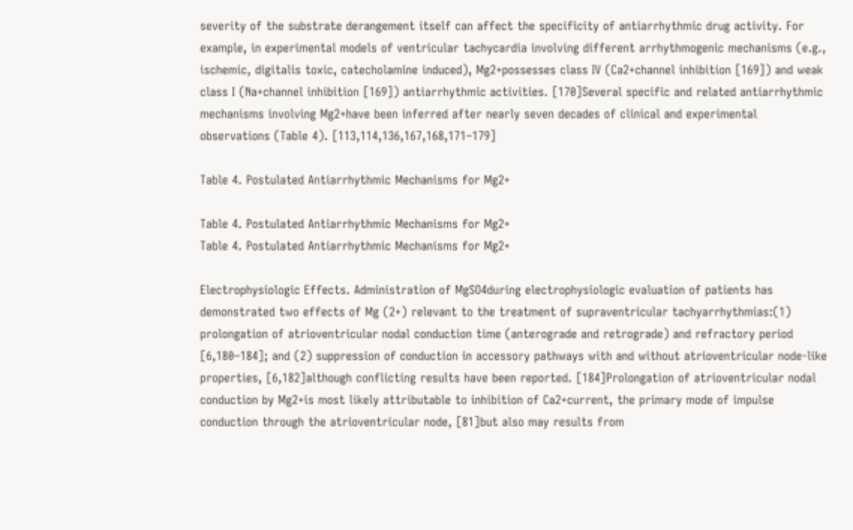severity of the substrate derangement itself can affect the specificity of antiarrhythmic drug activity. For example, in experimental models of ventricular tachycardia involving different arrhythmogenic mechanisms (e.g., ischemic, digitalis toxic, catecholamine induced), Mg2+possesses class IV (Ca2+channel inhibition [169]) and weak class I (Na+channel inhibition [169]) antiarrhythmic activities. [170]Several specific and related antiarrhythmic mechanisms involving Mg2+have been inferred after nearly seven decades of clinical and experimental observations (Table 4). [113,114,136,167,168,171–179]

Table 4. Postulated Antiarrhythmic Mechanisms for Mg2+

Table 4. Postulated Antiarrhythmic Mechanisms for Mg2+
Table 4. Postulated Antiarrhythmic Mechanisms for Mg2+

Electrophysiologic Effects. Administration of MgSO4during electrophysiologic evaluation of patients has demonstrated two effects of Mg (2+) relevant to the treatment of supraventricular tachyarrhythmias:(1) prolongation of atrioventricular nodal conduction time (anterograde and retrograde) and refractory period [6,180–184]; and (2) suppression of conduction in accessory pathways with and without atrioventricular node-like properties, [6,182]although conflicting results have been reported. [184]Prolongation of atrioventricular nodal conduction by Mg2+is most likely attributable to inhibition of Ca2+current, the primary mode of impulse conduction through the atrioventricular node, [81]but also may results from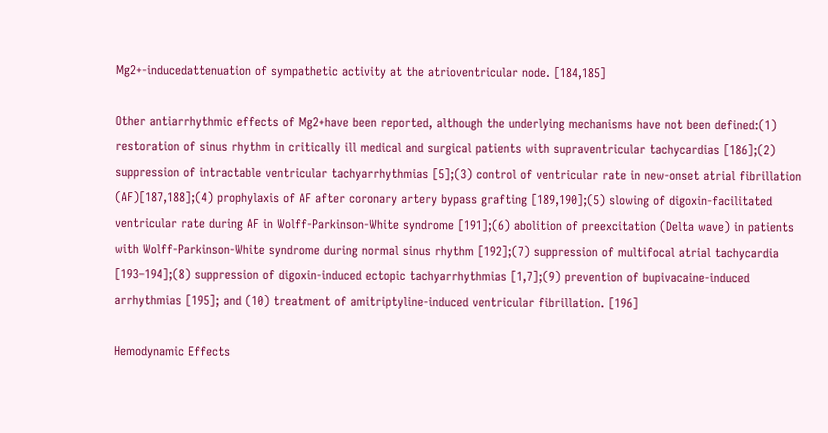Mg2+-inducedattenuation of sympathetic activity at the atrioventricular node. [184,185]

Other antiarrhythmic effects of Mg2+have been reported, although the underlying mechanisms have not been defined:(1) restoration of sinus rhythm in critically ill medical and surgical patients with supraventricular tachycardias [186];(2) suppression of intractable ventricular tachyarrhythmias [5];(3) control of ventricular rate in new-onset atrial fibrillation (AF)[187,188];(4) prophylaxis of AF after coronary artery bypass grafting [189,190];(5) slowing of digoxin-facilitated ventricular rate during AF in Wolff-Parkinson-White syndrome [191];(6) abolition of preexcitation (Delta wave) in patients with Wolff-Parkinson-White syndrome during normal sinus rhythm [192];(7) suppression of multifocal atrial tachycardia [193–194];(8) suppression of digoxin-induced ectopic tachyarrhythmias [1,7];(9) prevention of bupivacaine-induced arrhythmias [195]; and (10) treatment of amitriptyline-induced ventricular fibrillation. [196]

Hemodynamic Effects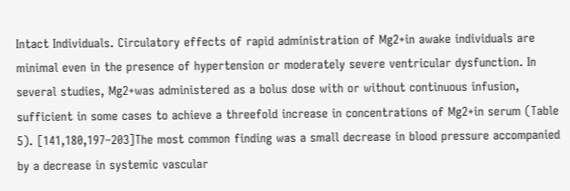Intact Individuals. Circulatory effects of rapid administration of Mg2+in awake individuals are minimal even in the presence of hypertension or moderately severe ventricular dysfunction. In several studies, Mg2+was administered as a bolus dose with or without continuous infusion, sufficient in some cases to achieve a threefold increase in concentrations of Mg2+in serum (Table 5). [141,180,197–203]The most common finding was a small decrease in blood pressure accompanied by a decrease in systemic vascular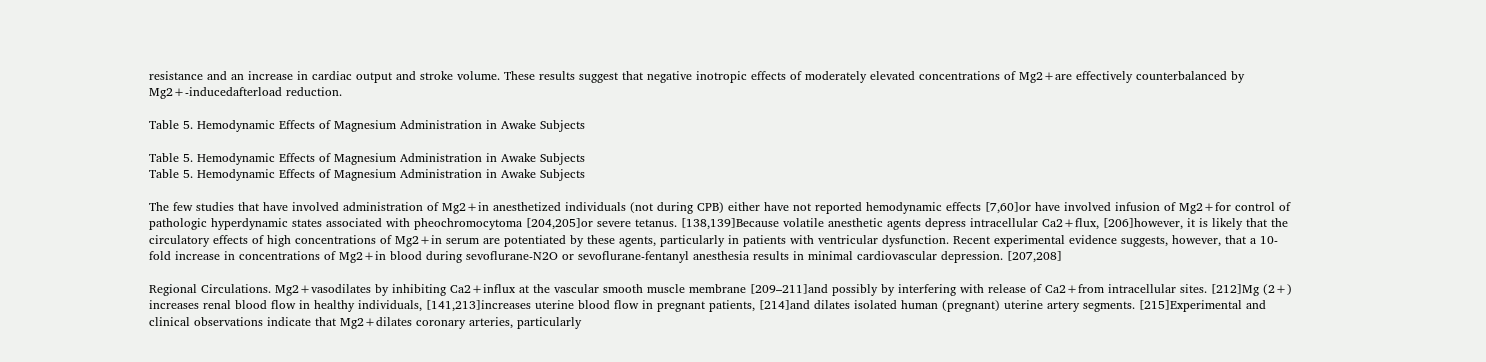resistance and an increase in cardiac output and stroke volume. These results suggest that negative inotropic effects of moderately elevated concentrations of Mg2+are effectively counterbalanced by Mg2+-inducedafterload reduction.

Table 5. Hemodynamic Effects of Magnesium Administration in Awake Subjects

Table 5. Hemodynamic Effects of Magnesium Administration in Awake Subjects
Table 5. Hemodynamic Effects of Magnesium Administration in Awake Subjects

The few studies that have involved administration of Mg2+in anesthetized individuals (not during CPB) either have not reported hemodynamic effects [7,60]or have involved infusion of Mg2+for control of pathologic hyperdynamic states associated with pheochromocytoma [204,205]or severe tetanus. [138,139]Because volatile anesthetic agents depress intracellular Ca2+flux, [206]however, it is likely that the circulatory effects of high concentrations of Mg2+in serum are potentiated by these agents, particularly in patients with ventricular dysfunction. Recent experimental evidence suggests, however, that a 10-fold increase in concentrations of Mg2+in blood during sevoflurane-N2O or sevoflurane-fentanyl anesthesia results in minimal cardiovascular depression. [207,208]

Regional Circulations. Mg2+vasodilates by inhibiting Ca2+influx at the vascular smooth muscle membrane [209–211]and possibly by interfering with release of Ca2+from intracellular sites. [212]Mg (2+) increases renal blood flow in healthy individuals, [141,213]increases uterine blood flow in pregnant patients, [214]and dilates isolated human (pregnant) uterine artery segments. [215]Experimental and clinical observations indicate that Mg2+dilates coronary arteries, particularly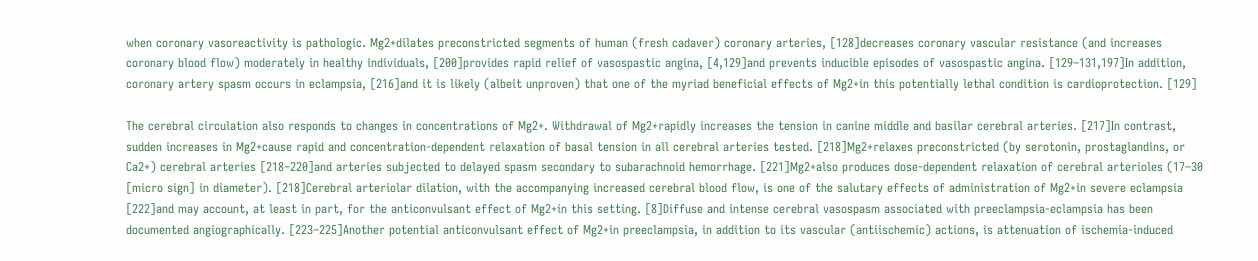when coronary vasoreactivity is pathologic. Mg2+dilates preconstricted segments of human (fresh cadaver) coronary arteries, [128]decreases coronary vascular resistance (and increases coronary blood flow) moderately in healthy individuals, [200]provides rapid relief of vasospastic angina, [4,129]and prevents inducible episodes of vasospastic angina. [129–131,197]In addition, coronary artery spasm occurs in eclampsia, [216]and it is likely (albeit unproven) that one of the myriad beneficial effects of Mg2+in this potentially lethal condition is cardioprotection. [129]

The cerebral circulation also responds to changes in concentrations of Mg2+. Withdrawal of Mg2+rapidly increases the tension in canine middle and basilar cerebral arteries. [217]In contrast, sudden increases in Mg2+cause rapid and concentration-dependent relaxation of basal tension in all cerebral arteries tested. [218]Mg2+relaxes preconstricted (by serotonin, prostaglandins, or Ca2+) cerebral arteries [218–220]and arteries subjected to delayed spasm secondary to subarachnoid hemorrhage. [221]Mg2+also produces dose-dependent relaxation of cerebral arterioles (17–30 [micro sign] in diameter). [218]Cerebral arteriolar dilation, with the accompanying increased cerebral blood flow, is one of the salutary effects of administration of Mg2+in severe eclampsia [222]and may account, at least in part, for the anticonvulsant effect of Mg2+in this setting. [8]Diffuse and intense cerebral vasospasm associated with preeclampsia-eclampsia has been documented angiographically. [223–225]Another potential anticonvulsant effect of Mg2+in preeclampsia, in addition to its vascular (antiischemic) actions, is attenuation of ischemia-induced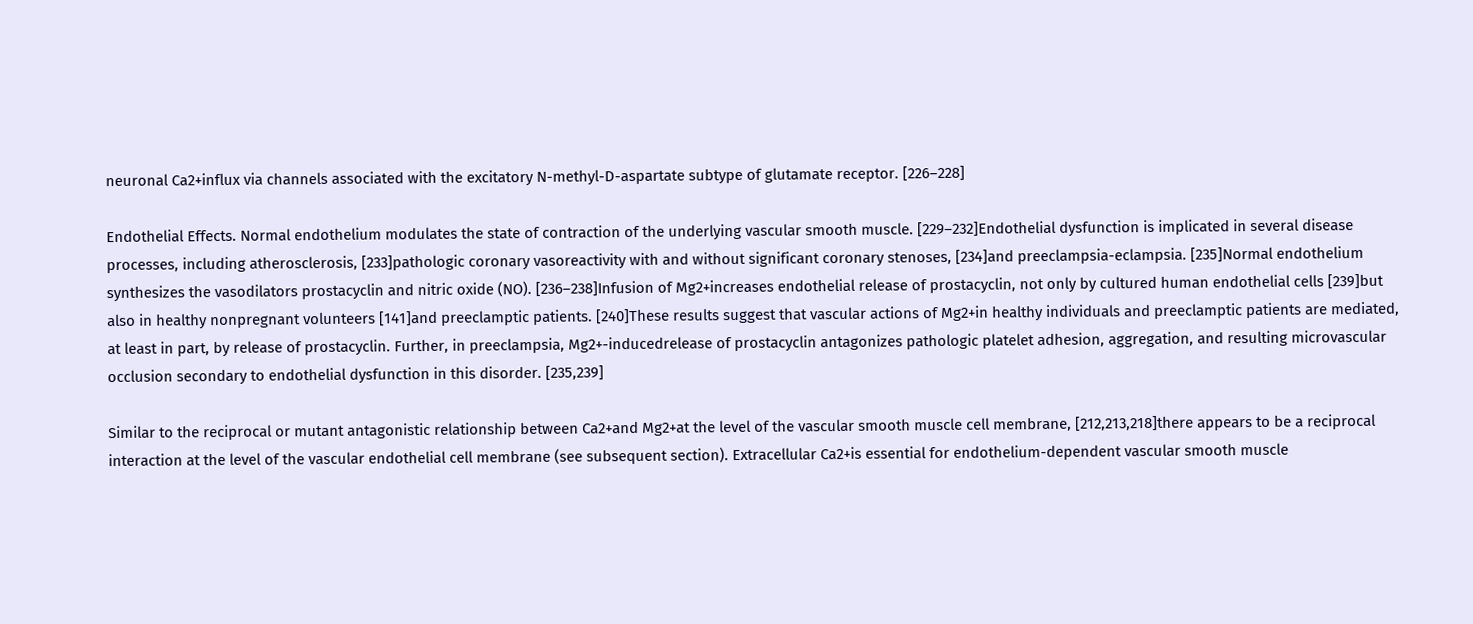neuronal Ca2+influx via channels associated with the excitatory N-methyl-D-aspartate subtype of glutamate receptor. [226–228]

Endothelial Effects. Normal endothelium modulates the state of contraction of the underlying vascular smooth muscle. [229–232]Endothelial dysfunction is implicated in several disease processes, including atherosclerosis, [233]pathologic coronary vasoreactivity with and without significant coronary stenoses, [234]and preeclampsia-eclampsia. [235]Normal endothelium synthesizes the vasodilators prostacyclin and nitric oxide (NO). [236–238]Infusion of Mg2+increases endothelial release of prostacyclin, not only by cultured human endothelial cells [239]but also in healthy nonpregnant volunteers [141]and preeclamptic patients. [240]These results suggest that vascular actions of Mg2+in healthy individuals and preeclamptic patients are mediated, at least in part, by release of prostacyclin. Further, in preeclampsia, Mg2+-inducedrelease of prostacyclin antagonizes pathologic platelet adhesion, aggregation, and resulting microvascular occlusion secondary to endothelial dysfunction in this disorder. [235,239]

Similar to the reciprocal or mutant antagonistic relationship between Ca2+and Mg2+at the level of the vascular smooth muscle cell membrane, [212,213,218]there appears to be a reciprocal interaction at the level of the vascular endothelial cell membrane (see subsequent section). Extracellular Ca2+is essential for endothelium-dependent vascular smooth muscle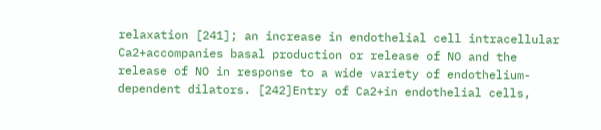relaxation [241]; an increase in endothelial cell intracellular Ca2+accompanies basal production or release of NO and the release of NO in response to a wide variety of endothelium-dependent dilators. [242]Entry of Ca2+in endothelial cells,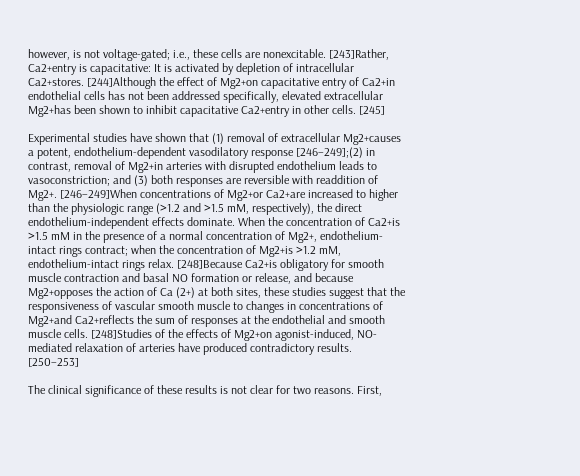however, is not voltage-gated; i.e., these cells are nonexcitable. [243]Rather, Ca2+entry is capacitative: It is activated by depletion of intracellular Ca2+stores. [244]Although the effect of Mg2+on capacitative entry of Ca2+in endothelial cells has not been addressed specifically, elevated extracellular Mg2+has been shown to inhibit capacitative Ca2+entry in other cells. [245]

Experimental studies have shown that (1) removal of extracellular Mg2+causes a potent, endothelium-dependent vasodilatory response [246–249];(2) in contrast, removal of Mg2+in arteries with disrupted endothelium leads to vasoconstriction; and (3) both responses are reversible with readdition of Mg2+. [246–249]When concentrations of Mg2+or Ca2+are increased to higher than the physiologic range (>1.2 and >1.5 mM, respectively), the direct endothelium-independent effects dominate. When the concentration of Ca2+is >1.5 mM in the presence of a normal concentration of Mg2+, endothelium-intact rings contract; when the concentration of Mg2+is >1.2 mM, endothelium-intact rings relax. [248]Because Ca2+is obligatory for smooth muscle contraction and basal NO formation or release, and because Mg2+opposes the action of Ca (2+) at both sites, these studies suggest that the responsiveness of vascular smooth muscle to changes in concentrations of Mg2+and Ca2+reflects the sum of responses at the endothelial and smooth muscle cells. [248]Studies of the effects of Mg2+on agonist-induced, NO-mediated relaxation of arteries have produced contradictory results. [250–253]

The clinical significance of these results is not clear for two reasons. First,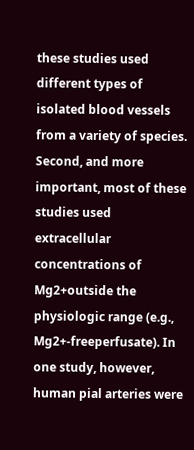these studies used different types of isolated blood vessels from a variety of species. Second, and more important, most of these studies used extracellular concentrations of Mg2+outside the physiologic range (e.g., Mg2+-freeperfusate). In one study, however, human pial arteries were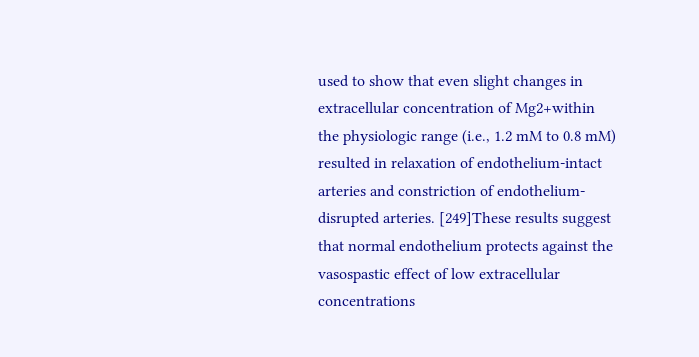used to show that even slight changes in extracellular concentration of Mg2+within the physiologic range (i.e., 1.2 mM to 0.8 mM) resulted in relaxation of endothelium-intact arteries and constriction of endothelium-disrupted arteries. [249]These results suggest that normal endothelium protects against the vasospastic effect of low extracellular concentrations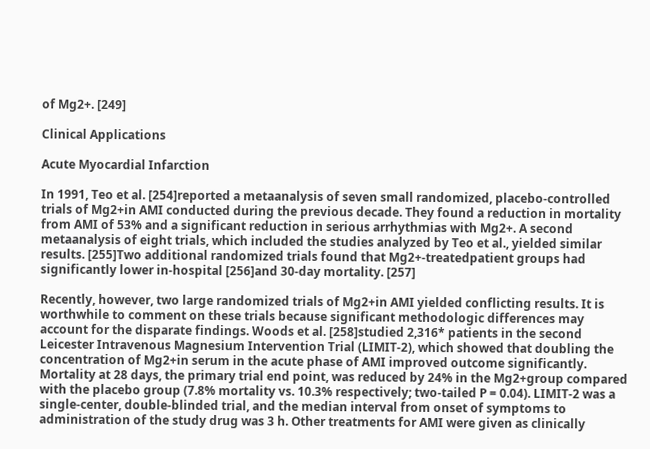of Mg2+. [249]

Clinical Applications

Acute Myocardial Infarction

In 1991, Teo et al. [254]reported a metaanalysis of seven small randomized, placebo-controlled trials of Mg2+in AMI conducted during the previous decade. They found a reduction in mortality from AMI of 53% and a significant reduction in serious arrhythmias with Mg2+. A second metaanalysis of eight trials, which included the studies analyzed by Teo et al., yielded similar results. [255]Two additional randomized trials found that Mg2+-treatedpatient groups had significantly lower in-hospital [256]and 30-day mortality. [257]

Recently, however, two large randomized trials of Mg2+in AMI yielded conflicting results. It is worthwhile to comment on these trials because significant methodologic differences may account for the disparate findings. Woods et al. [258]studied 2,316* patients in the second Leicester Intravenous Magnesium Intervention Trial (LIMIT-2), which showed that doubling the concentration of Mg2+in serum in the acute phase of AMI improved outcome significantly. Mortality at 28 days, the primary trial end point, was reduced by 24% in the Mg2+group compared with the placebo group (7.8% mortality vs. 10.3% respectively; two-tailed P = 0.04). LIMIT-2 was a single-center, double-blinded trial, and the median interval from onset of symptoms to administration of the study drug was 3 h. Other treatments for AMI were given as clinically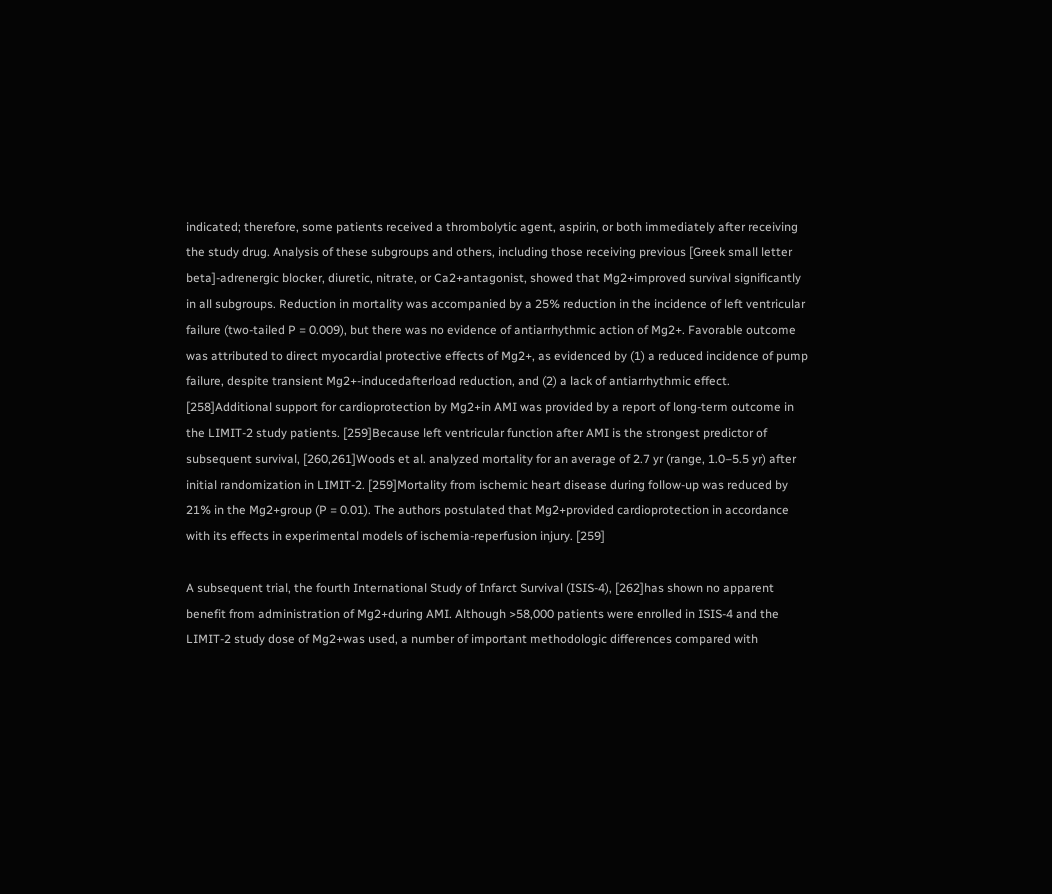indicated; therefore, some patients received a thrombolytic agent, aspirin, or both immediately after receiving the study drug. Analysis of these subgroups and others, including those receiving previous [Greek small letter beta]-adrenergic blocker, diuretic, nitrate, or Ca2+antagonist, showed that Mg2+improved survival significantly in all subgroups. Reduction in mortality was accompanied by a 25% reduction in the incidence of left ventricular failure (two-tailed P = 0.009), but there was no evidence of antiarrhythmic action of Mg2+. Favorable outcome was attributed to direct myocardial protective effects of Mg2+, as evidenced by (1) a reduced incidence of pump failure, despite transient Mg2+-inducedafterload reduction, and (2) a lack of antiarrhythmic effect. [258]Additional support for cardioprotection by Mg2+in AMI was provided by a report of long-term outcome in the LIMIT-2 study patients. [259]Because left ventricular function after AMI is the strongest predictor of subsequent survival, [260,261]Woods et al. analyzed mortality for an average of 2.7 yr (range, 1.0–5.5 yr) after initial randomization in LIMIT-2. [259]Mortality from ischemic heart disease during follow-up was reduced by 21% in the Mg2+group (P = 0.01). The authors postulated that Mg2+provided cardioprotection in accordance with its effects in experimental models of ischemia-reperfusion injury. [259]

A subsequent trial, the fourth International Study of Infarct Survival (ISIS-4), [262]has shown no apparent benefit from administration of Mg2+during AMI. Although >58,000 patients were enrolled in ISIS-4 and the LIMIT-2 study dose of Mg2+was used, a number of important methodologic differences compared with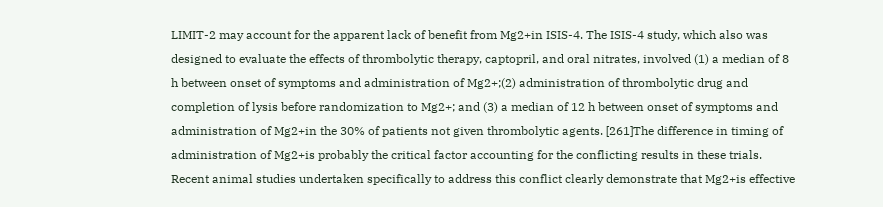LIMIT-2 may account for the apparent lack of benefit from Mg2+in ISIS-4. The ISIS-4 study, which also was designed to evaluate the effects of thrombolytic therapy, captopril, and oral nitrates, involved (1) a median of 8 h between onset of symptoms and administration of Mg2+;(2) administration of thrombolytic drug and completion of lysis before randomization to Mg2+; and (3) a median of 12 h between onset of symptoms and administration of Mg2+in the 30% of patients not given thrombolytic agents. [261]The difference in timing of administration of Mg2+is probably the critical factor accounting for the conflicting results in these trials. Recent animal studies undertaken specifically to address this conflict clearly demonstrate that Mg2+is effective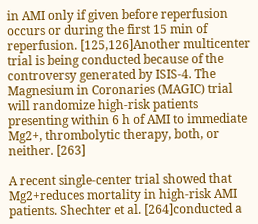in AMI only if given before reperfusion occurs or during the first 15 min of reperfusion. [125,126]Another multicenter trial is being conducted because of the controversy generated by ISIS-4. The Magnesium in Coronaries (MAGIC) trial will randomize high-risk patients presenting within 6 h of AMI to immediate Mg2+, thrombolytic therapy, both, or neither. [263]

A recent single-center trial showed that Mg2+reduces mortality in high-risk AMI patients. Shechter et al. [264]conducted a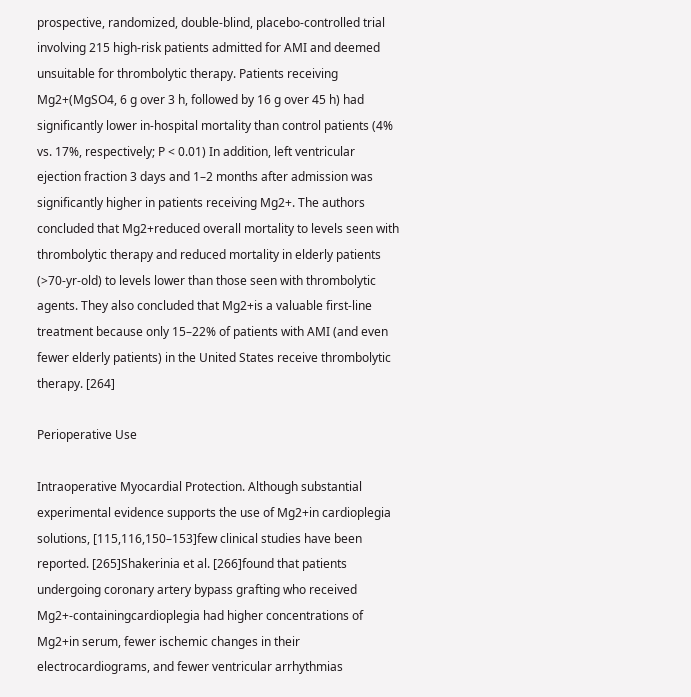prospective, randomized, double-blind, placebo-controlled trial involving 215 high-risk patients admitted for AMI and deemed unsuitable for thrombolytic therapy. Patients receiving Mg2+(MgSO4, 6 g over 3 h, followed by 16 g over 45 h) had significantly lower in-hospital mortality than control patients (4% vs. 17%, respectively; P < 0.01) In addition, left ventricular ejection fraction 3 days and 1–2 months after admission was significantly higher in patients receiving Mg2+. The authors concluded that Mg2+reduced overall mortality to levels seen with thrombolytic therapy and reduced mortality in elderly patients (>70-yr-old) to levels lower than those seen with thrombolytic agents. They also concluded that Mg2+is a valuable first-line treatment because only 15–22% of patients with AMI (and even fewer elderly patients) in the United States receive thrombolytic therapy. [264]

Perioperative Use

Intraoperative Myocardial Protection. Although substantial experimental evidence supports the use of Mg2+in cardioplegia solutions, [115,116,150–153]few clinical studies have been reported. [265]Shakerinia et al. [266]found that patients undergoing coronary artery bypass grafting who received Mg2+-containingcardioplegia had higher concentrations of Mg2+in serum, fewer ischemic changes in their electrocardiograms, and fewer ventricular arrhythmias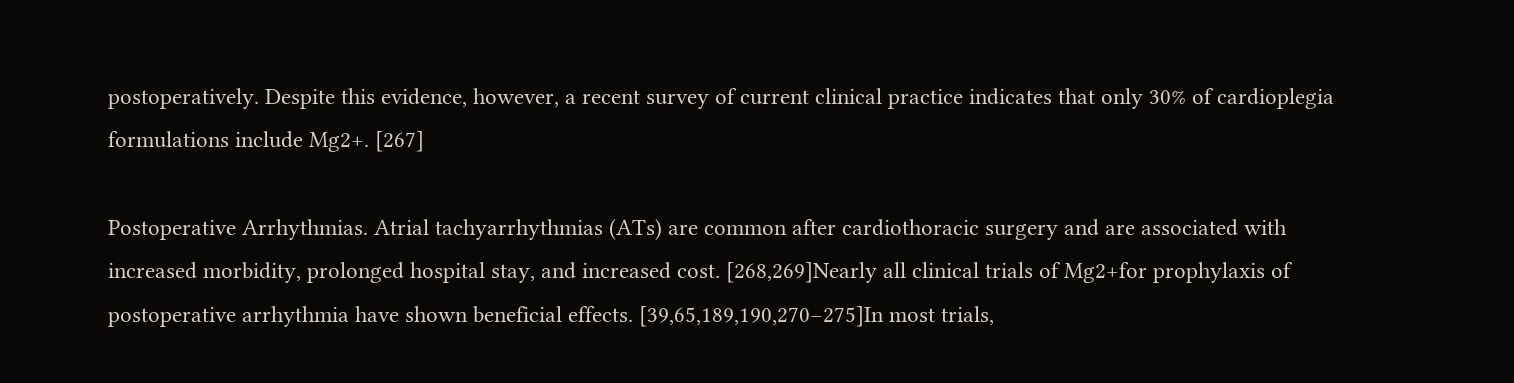postoperatively. Despite this evidence, however, a recent survey of current clinical practice indicates that only 30% of cardioplegia formulations include Mg2+. [267]

Postoperative Arrhythmias. Atrial tachyarrhythmias (ATs) are common after cardiothoracic surgery and are associated with increased morbidity, prolonged hospital stay, and increased cost. [268,269]Nearly all clinical trials of Mg2+for prophylaxis of postoperative arrhythmia have shown beneficial effects. [39,65,189,190,270–275]In most trials,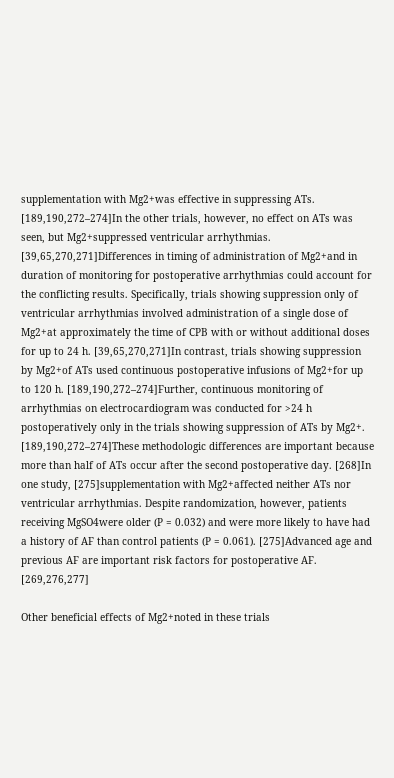supplementation with Mg2+was effective in suppressing ATs. [189,190,272–274]In the other trials, however, no effect on ATs was seen, but Mg2+suppressed ventricular arrhythmias. [39,65,270,271]Differences in timing of administration of Mg2+and in duration of monitoring for postoperative arrhythmias could account for the conflicting results. Specifically, trials showing suppression only of ventricular arrhythmias involved administration of a single dose of Mg2+at approximately the time of CPB with or without additional doses for up to 24 h. [39,65,270,271]In contrast, trials showing suppression by Mg2+of ATs used continuous postoperative infusions of Mg2+for up to 120 h. [189,190,272–274]Further, continuous monitoring of arrhythmias on electrocardiogram was conducted for >24 h postoperatively only in the trials showing suppression of ATs by Mg2+. [189,190,272–274]These methodologic differences are important because more than half of ATs occur after the second postoperative day. [268]In one study, [275]supplementation with Mg2+affected neither ATs nor ventricular arrhythmias. Despite randomization, however, patients receiving MgSO4were older (P = 0.032) and were more likely to have had a history of AF than control patients (P = 0.061). [275]Advanced age and previous AF are important risk factors for postoperative AF. [269,276,277]

Other beneficial effects of Mg2+noted in these trials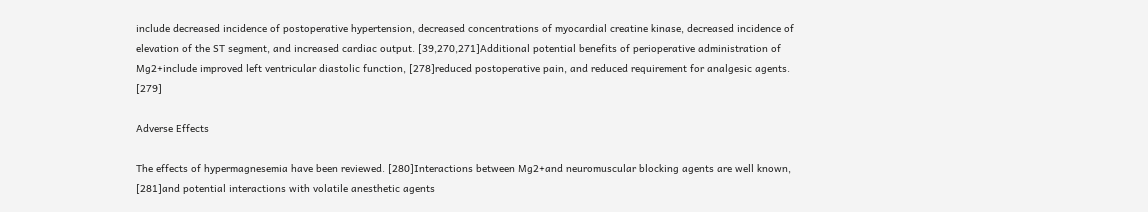include decreased incidence of postoperative hypertension, decreased concentrations of myocardial creatine kinase, decreased incidence of elevation of the ST segment, and increased cardiac output. [39,270,271]Additional potential benefits of perioperative administration of Mg2+include improved left ventricular diastolic function, [278]reduced postoperative pain, and reduced requirement for analgesic agents. [279]

Adverse Effects

The effects of hypermagnesemia have been reviewed. [280]Interactions between Mg2+and neuromuscular blocking agents are well known, [281]and potential interactions with volatile anesthetic agents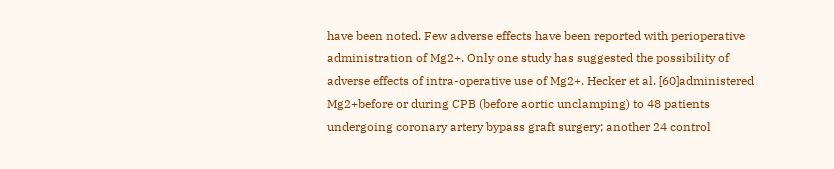have been noted. Few adverse effects have been reported with perioperative administration of Mg2+. Only one study has suggested the possibility of adverse effects of intra-operative use of Mg2+. Hecker et al. [60]administered Mg2+before or during CPB (before aortic unclamping) to 48 patients undergoing coronary artery bypass graft surgery; another 24 control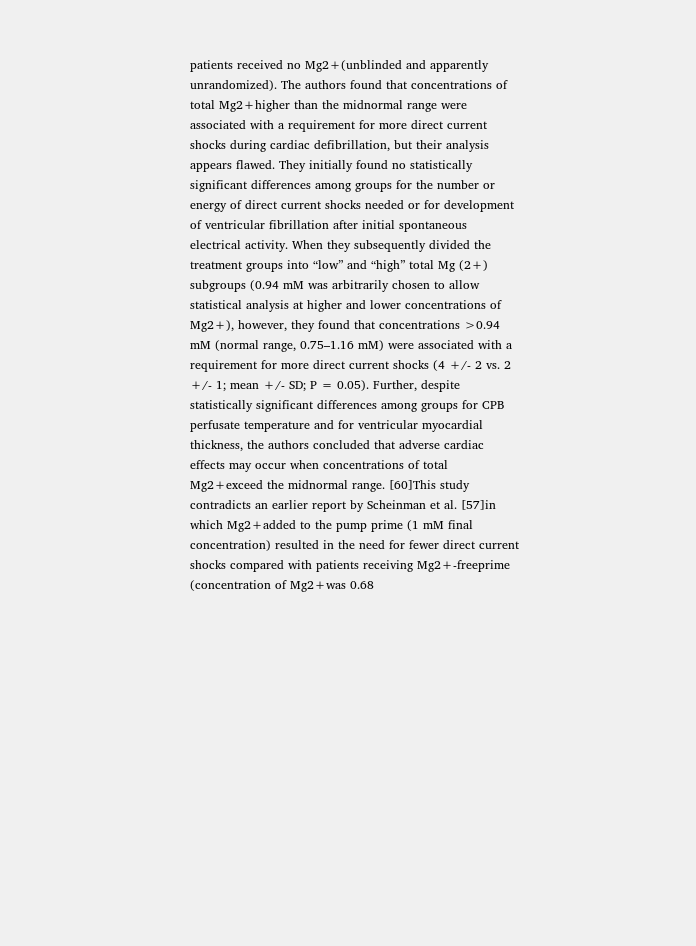patients received no Mg2+(unblinded and apparently unrandomized). The authors found that concentrations of total Mg2+higher than the midnormal range were associated with a requirement for more direct current shocks during cardiac defibrillation, but their analysis appears flawed. They initially found no statistically significant differences among groups for the number or energy of direct current shocks needed or for development of ventricular fibrillation after initial spontaneous electrical activity. When they subsequently divided the treatment groups into “low” and “high” total Mg (2+) subgroups (0.94 mM was arbitrarily chosen to allow statistical analysis at higher and lower concentrations of Mg2+), however, they found that concentrations >0.94 mM (normal range, 0.75–1.16 mM) were associated with a requirement for more direct current shocks (4 +/- 2 vs. 2 +/- 1; mean +/- SD; P = 0.05). Further, despite statistically significant differences among groups for CPB perfusate temperature and for ventricular myocardial thickness, the authors concluded that adverse cardiac effects may occur when concentrations of total Mg2+exceed the midnormal range. [60]This study contradicts an earlier report by Scheinman et al. [57]in which Mg2+added to the pump prime (1 mM final concentration) resulted in the need for fewer direct current shocks compared with patients receiving Mg2+-freeprime (concentration of Mg2+was 0.68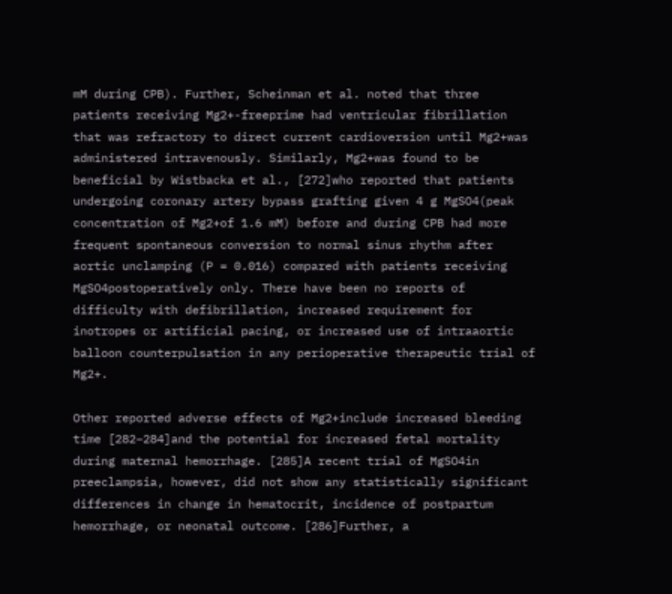mM during CPB). Further, Scheinman et al. noted that three patients receiving Mg2+-freeprime had ventricular fibrillation that was refractory to direct current cardioversion until Mg2+was administered intravenously. Similarly, Mg2+was found to be beneficial by Wistbacka et al., [272]who reported that patients undergoing coronary artery bypass grafting given 4 g MgSO4(peak concentration of Mg2+of 1.6 mM) before and during CPB had more frequent spontaneous conversion to normal sinus rhythm after aortic unclamping (P = 0.016) compared with patients receiving MgSO4postoperatively only. There have been no reports of difficulty with defibrillation, increased requirement for inotropes or artificial pacing, or increased use of intraaortic balloon counterpulsation in any perioperative therapeutic trial of Mg2+.

Other reported adverse effects of Mg2+include increased bleeding time [282–284]and the potential for increased fetal mortality during maternal hemorrhage. [285]A recent trial of MgSO4in preeclampsia, however, did not show any statistically significant differences in change in hematocrit, incidence of postpartum hemorrhage, or neonatal outcome. [286]Further, a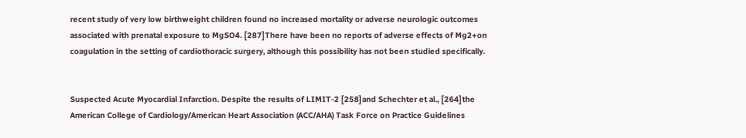recent study of very low birthweight children found no increased mortality or adverse neurologic outcomes associated with prenatal exposure to MgSO4. [287]There have been no reports of adverse effects of Mg2+on coagulation in the setting of cardiothoracic surgery, although this possibility has not been studied specifically.


Suspected Acute Myocardial Infarction. Despite the results of LIMIT-2 [258]and Schechter et al., [264]the American College of Cardiology/American Heart Association (ACC/AHA) Task Force on Practice Guidelines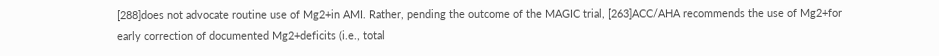[288]does not advocate routine use of Mg2+in AMI. Rather, pending the outcome of the MAGIC trial, [263]ACC/AHA recommends the use of Mg2+for early correction of documented Mg2+deficits (i.e., total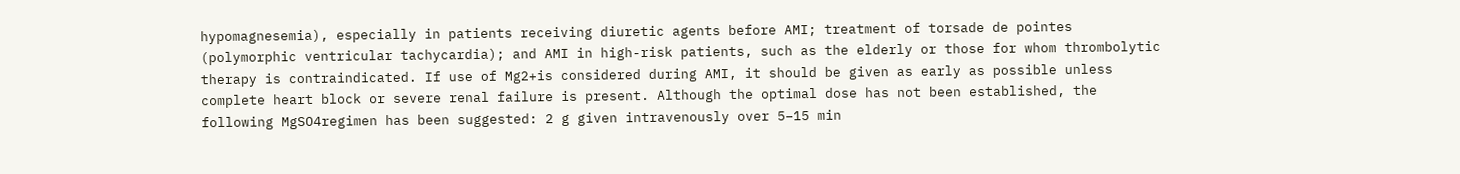hypomagnesemia), especially in patients receiving diuretic agents before AMI; treatment of torsade de pointes (polymorphic ventricular tachycardia); and AMI in high-risk patients, such as the elderly or those for whom thrombolytic therapy is contraindicated. If use of Mg2+is considered during AMI, it should be given as early as possible unless complete heart block or severe renal failure is present. Although the optimal dose has not been established, the following MgSO4regimen has been suggested: 2 g given intravenously over 5–15 min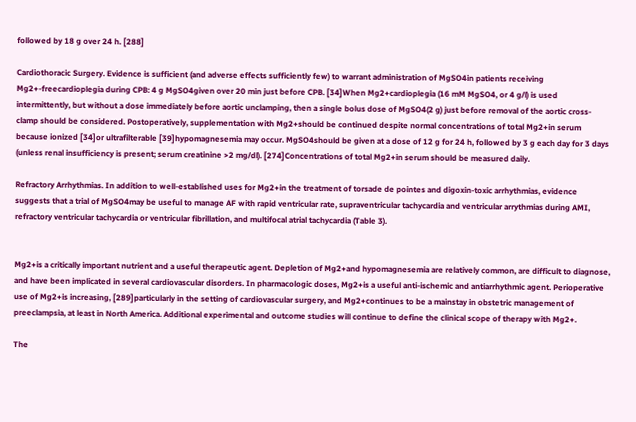followed by 18 g over 24 h. [288]

Cardiothoracic Surgery. Evidence is sufficient (and adverse effects sufficiently few) to warrant administration of MgSO4in patients receiving Mg2+-freecardioplegia during CPB: 4 g MgSO4given over 20 min just before CPB. [34]When Mg2+cardioplegia (16 mM MgSO4, or 4 g/l) is used intermittently, but without a dose immediately before aortic unclamping, then a single bolus dose of MgSO4(2 g) just before removal of the aortic cross-clamp should be considered. Postoperatively, supplementation with Mg2+should be continued despite normal concentrations of total Mg2+in serum because ionized [34]or ultrafilterable [39]hypomagnesemia may occur. MgSO4should be given at a dose of 12 g for 24 h, followed by 3 g each day for 3 days (unless renal insufficiency is present; serum creatinine >2 mg/dl). [274]Concentrations of total Mg2+in serum should be measured daily.

Refractory Arrhythmias. In addition to well-established uses for Mg2+in the treatment of torsade de pointes and digoxin-toxic arrhythmias, evidence suggests that a trial of MgSO4may be useful to manage AF with rapid ventricular rate, supraventricular tachycardia and ventricular arrythmias during AMI, refractory ventricular tachycardia or ventricular fibrillation, and multifocal atrial tachycardia (Table 3).


Mg2+is a critically important nutrient and a useful therapeutic agent. Depletion of Mg2+and hypomagnesemia are relatively common, are difficult to diagnose, and have been implicated in several cardiovascular disorders. In pharmacologic doses, Mg2+is a useful anti-ischemic and antiarrhythmic agent. Perioperative use of Mg2+is increasing, [289]particularly in the setting of cardiovascular surgery, and Mg2+continues to be a mainstay in obstetric management of preeclampsia, at least in North America. Additional experimental and outcome studies will continue to define the clinical scope of therapy with Mg2+.

The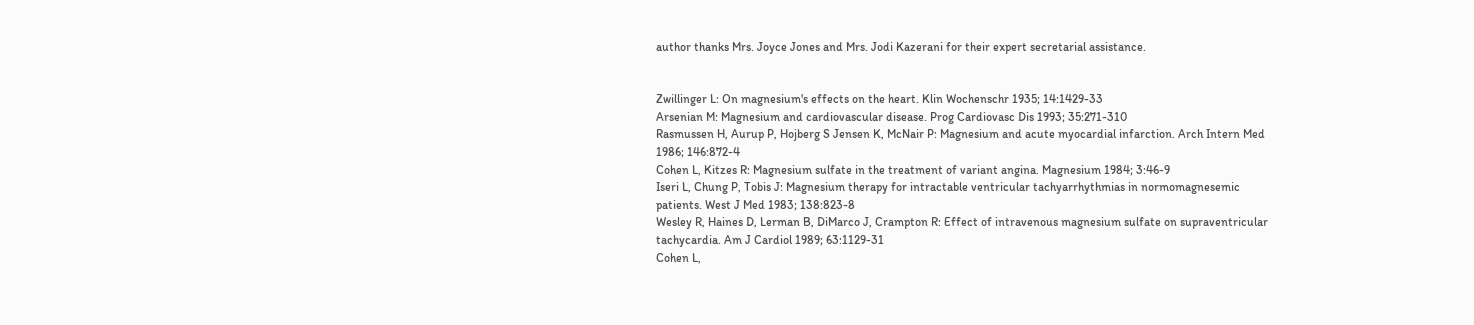author thanks Mrs. Joyce Jones and Mrs. Jodi Kazerani for their expert secretarial assistance.


Zwillinger L: On magnesium's effects on the heart. Klin Wochenschr 1935; 14:1429-33
Arsenian M: Magnesium and cardiovascular disease. Prog Cardiovasc Dis 1993; 35:271-310
Rasmussen H, Aurup P, Hojberg S Jensen K, McNair P: Magnesium and acute myocardial infarction. Arch Intern Med 1986; 146:872-4
Cohen L, Kitzes R: Magnesium sulfate in the treatment of variant angina. Magnesium 1984; 3:46-9
Iseri L, Chung P, Tobis J: Magnesium therapy for intractable ventricular tachyarrhythmias in normomagnesemic patients. West J Med 1983; 138:823-8
Wesley R, Haines D, Lerman B, DiMarco J, Crampton R: Effect of intravenous magnesium sulfate on supraventricular tachycardia. Am J Cardiol 1989; 63:1129-31
Cohen L,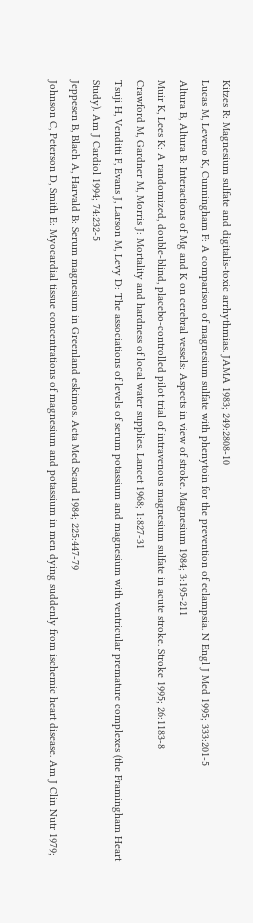Kitzes R: Magnesium sulfate and digitalis-toxic arrhythmias. JAMA 1983; 249:2808-10
Lucas M, Leveno K, Cunningham F: A comparison of magnesium sulfate with phenytoin for the prevention of eclampsia. N Engl J Med 1995; 333:201-5
Altura B, Altura B: Interactions of Mg and K on cerebral vessels: Aspects in view of stroke. Magnesium 1984; 3:195-211
Muir K, Lees K: A randomized, double-blind, placebo-controlled pilot trial of intravenous magnesium sulfate in acute stroke. Stroke 1995; 26:1183-8
Crawford M, Gardner M, Morris J: Mortality and hardness of local water supplies. Lancet 1968; 1:827-31
Tsuji H, Venditti F, Evans J, Larson M, Levy D: The associations of levels of serum potassium and magnesium with ventricular premature complexes (the Framingham Heart Study). Am J Cardiol 1994; 74:232-5
Jeppesen B, Blach A, Harvald B: Serum magnesium in Greenland eskimos. Acta Med Scand 1984; 225:447-79
Johnson C, Peterson D, Smith E: Myocardial tissue concentrations of magnesium and potassium in men dying suddenly from ischemic heart disease. Am J Clin Nutr 1979;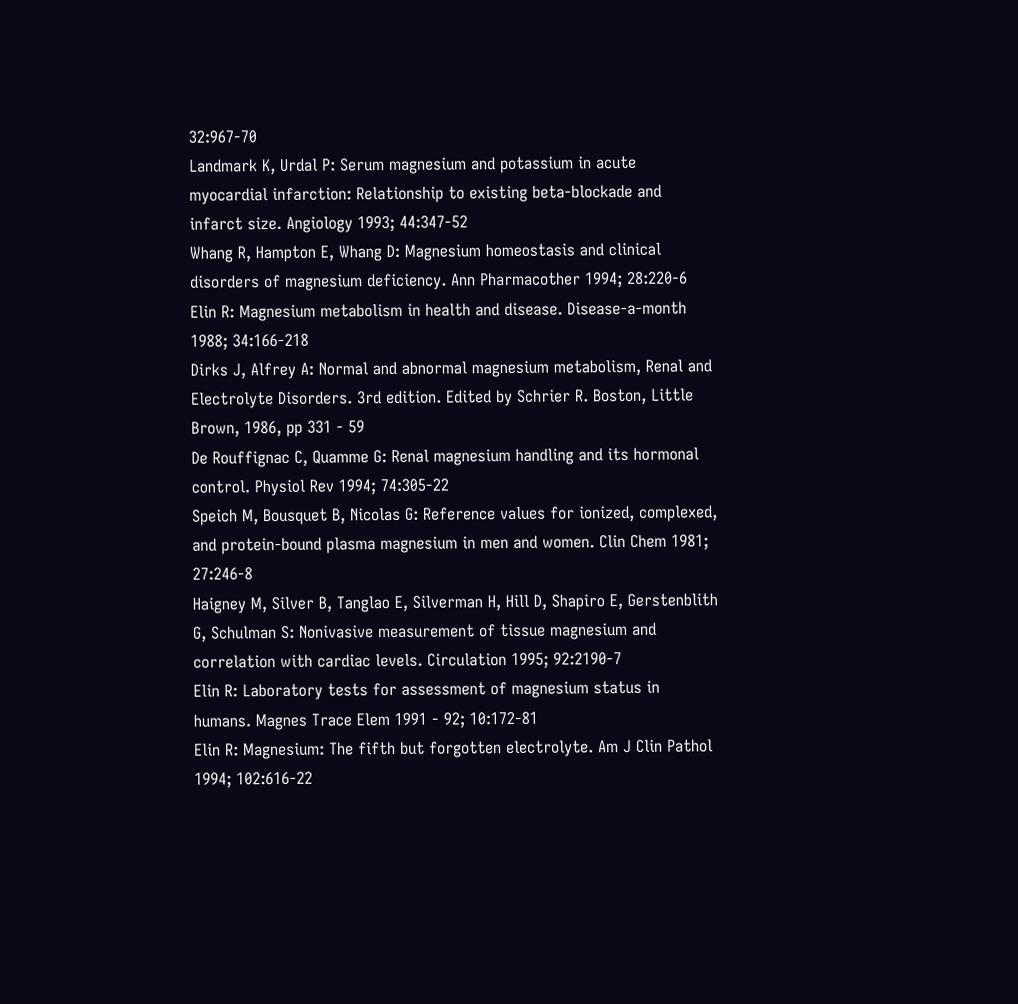32:967-70
Landmark K, Urdal P: Serum magnesium and potassium in acute myocardial infarction: Relationship to existing beta-blockade and infarct size. Angiology 1993; 44:347-52
Whang R, Hampton E, Whang D: Magnesium homeostasis and clinical disorders of magnesium deficiency. Ann Pharmacother 1994; 28:220-6
Elin R: Magnesium metabolism in health and disease. Disease-a-month 1988; 34:166-218
Dirks J, Alfrey A: Normal and abnormal magnesium metabolism, Renal and Electrolyte Disorders. 3rd edition. Edited by Schrier R. Boston, Little Brown, 1986, pp 331 - 59
De Rouffignac C, Quamme G: Renal magnesium handling and its hormonal control. Physiol Rev 1994; 74:305-22
Speich M, Bousquet B, Nicolas G: Reference values for ionized, complexed, and protein-bound plasma magnesium in men and women. Clin Chem 1981; 27:246-8
Haigney M, Silver B, Tanglao E, Silverman H, Hill D, Shapiro E, Gerstenblith G, Schulman S: Nonivasive measurement of tissue magnesium and correlation with cardiac levels. Circulation 1995; 92:2190-7
Elin R: Laboratory tests for assessment of magnesium status in humans. Magnes Trace Elem 1991 - 92; 10:172-81
Elin R: Magnesium: The fifth but forgotten electrolyte. Am J Clin Pathol 1994; 102:616-22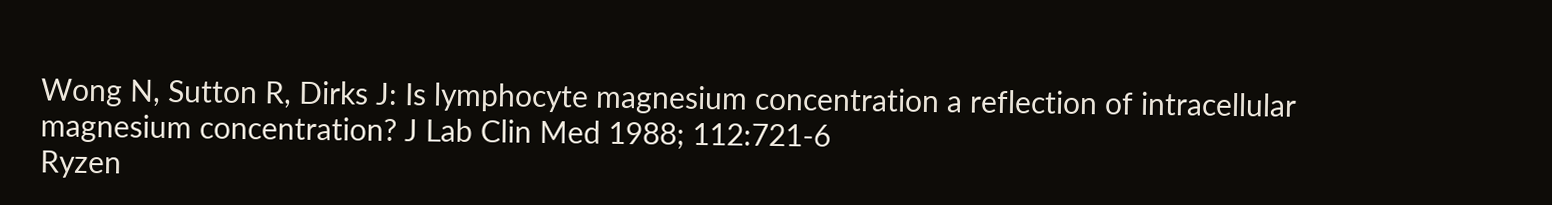Wong N, Sutton R, Dirks J: Is lymphocyte magnesium concentration a reflection of intracellular magnesium concentration? J Lab Clin Med 1988; 112:721-6
Ryzen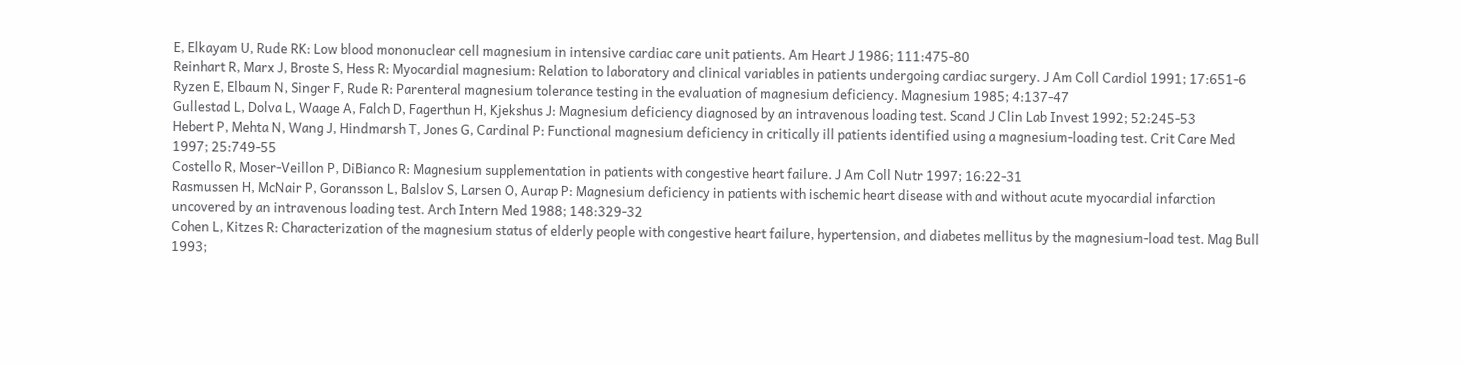E, Elkayam U, Rude RK: Low blood mononuclear cell magnesium in intensive cardiac care unit patients. Am Heart J 1986; 111:475-80
Reinhart R, Marx J, Broste S, Hess R: Myocardial magnesium: Relation to laboratory and clinical variables in patients undergoing cardiac surgery. J Am Coll Cardiol 1991; 17:651-6
Ryzen E, Elbaum N, Singer F, Rude R: Parenteral magnesium tolerance testing in the evaluation of magnesium deficiency. Magnesium 1985; 4:137-47
Gullestad L, Dolva L, Waage A, Falch D, Fagerthun H, Kjekshus J: Magnesium deficiency diagnosed by an intravenous loading test. Scand J Clin Lab Invest 1992; 52:245-53
Hebert P, Mehta N, Wang J, Hindmarsh T, Jones G, Cardinal P: Functional magnesium deficiency in critically ill patients identified using a magnesium-loading test. Crit Care Med 1997; 25:749-55
Costello R, Moser-Veillon P, DiBianco R: Magnesium supplementation in patients with congestive heart failure. J Am Coll Nutr 1997; 16:22-31
Rasmussen H, McNair P, Goransson L, Balslov S, Larsen O, Aurap P: Magnesium deficiency in patients with ischemic heart disease with and without acute myocardial infarction uncovered by an intravenous loading test. Arch Intern Med 1988; 148:329-32
Cohen L, Kitzes R: Characterization of the magnesium status of elderly people with congestive heart failure, hypertension, and diabetes mellitus by the magnesium-load test. Mag Bull 1993;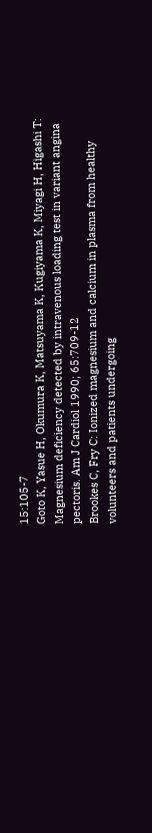15:105-7
Goto K, Yasue H, Okumura K, Matsuyama K, Kugiyama K, Miyagi H, Higashi T: Magnesium deficiency detected by intravenous loading test in variant angina pectoris. Am J Cardiol 1990; 65:709-12
Brookes C, Fry C: Ionized magnesium and calcium in plasma from healthy volunteers and patients undergoing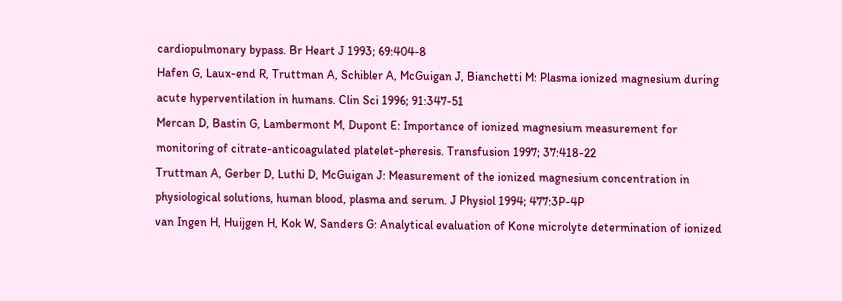cardiopulmonary bypass. Br Heart J 1993; 69:404-8
Hafen G, Laux-end R, Truttman A, Schibler A, McGuigan J, Bianchetti M: Plasma ionized magnesium during acute hyperventilation in humans. Clin Sci 1996; 91:347-51
Mercan D, Bastin G, Lambermont M, Dupont E: Importance of ionized magnesium measurement for monitoring of citrate-anticoagulated platelet-pheresis. Transfusion 1997; 37:418-22
Truttman A, Gerber D, Luthi D, McGuigan J: Measurement of the ionized magnesium concentration in physiological solutions, human blood, plasma and serum. J Physiol 1994; 477:3P-4P
van Ingen H, Huijgen H, Kok W, Sanders G: Analytical evaluation of Kone microlyte determination of ionized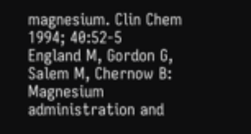magnesium. Clin Chem 1994; 40:52-5
England M, Gordon G, Salem M, Chernow B: Magnesium administration and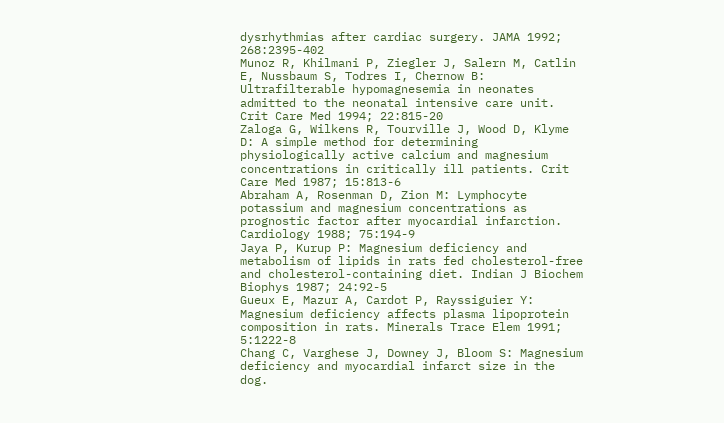dysrhythmias after cardiac surgery. JAMA 1992; 268:2395-402
Munoz R, Khilmani P, Ziegler J, Salern M, Catlin E, Nussbaum S, Todres I, Chernow B: Ultrafilterable hypomagnesemia in neonates admitted to the neonatal intensive care unit. Crit Care Med 1994; 22:815-20
Zaloga G, Wilkens R, Tourville J, Wood D, Klyme D: A simple method for determining physiologically active calcium and magnesium concentrations in critically ill patients. Crit Care Med 1987; 15:813-6
Abraham A, Rosenman D, Zion M: Lymphocyte potassium and magnesium concentrations as prognostic factor after myocardial infarction. Cardiology 1988; 75:194-9
Jaya P, Kurup P: Magnesium deficiency and metabolism of lipids in rats fed cholesterol-free and cholesterol-containing diet. Indian J Biochem Biophys 1987; 24:92-5
Gueux E, Mazur A, Cardot P, Rayssiguier Y: Magnesium deficiency affects plasma lipoprotein composition in rats. Minerals Trace Elem 1991; 5:1222-8
Chang C, Varghese J, Downey J, Bloom S: Magnesium deficiency and myocardial infarct size in the dog.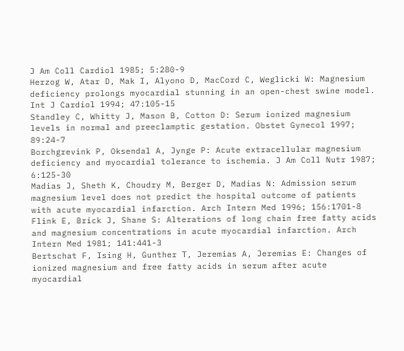J Am Coll Cardiol 1985; 5:280-9
Herzog W, Atar D, Mak I, Alyono D, MacCord C, Weglicki W: Magnesium deficiency prolongs myocardial stunning in an open-chest swine model. Int J Cardiol 1994; 47:105-15
Standley C, Whitty J, Mason B, Cotton D: Serum ionized magnesium levels in normal and preeclamptic gestation. Obstet Gynecol 1997; 89:24-7
Borchgrevink P, Oksendal A, Jynge P: Acute extracellular magnesium deficiency and myocardial tolerance to ischemia. J Am Coll Nutr 1987; 6:125-30
Madias J, Sheth K, Choudry M, Berger D, Madias N: Admission serum magnesium level does not predict the hospital outcome of patients with acute myocardial infarction. Arch Intern Med 1996; 156:1701-8
Flink E, Brick J, Shane S: Alterations of long chain free fatty acids and magnesium concentrations in acute myocardial infarction. Arch Intern Med 1981; 141:441-3
Bertschat F, Ising H, Gunther T, Jeremias A, Jeremias E: Changes of ionized magnesium and free fatty acids in serum after acute myocardial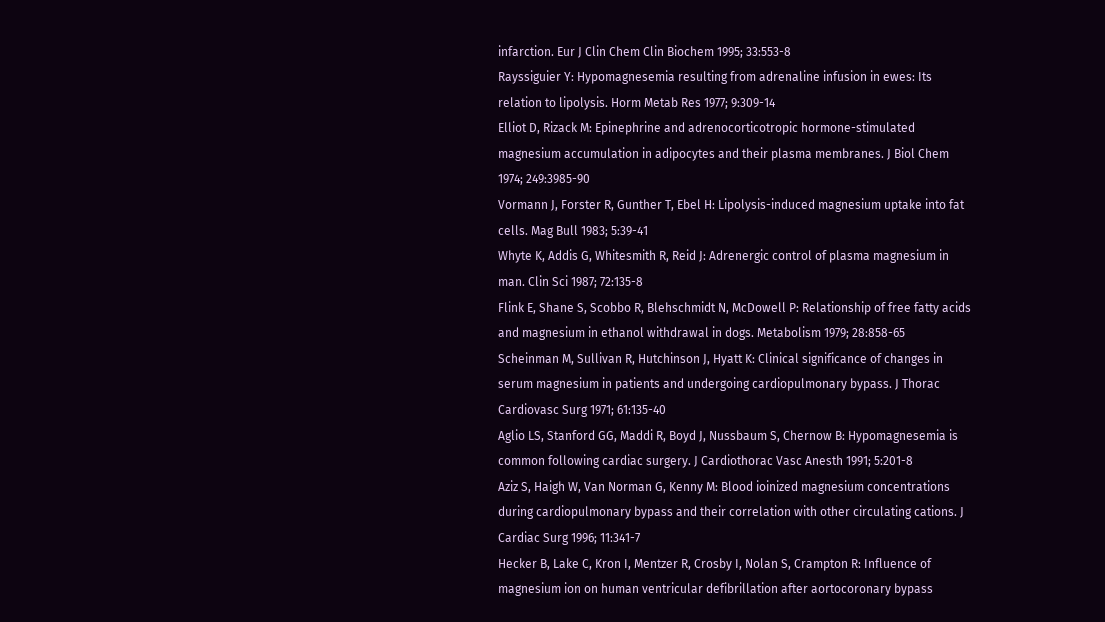infarction. Eur J Clin Chem Clin Biochem 1995; 33:553-8
Rayssiguier Y: Hypomagnesemia resulting from adrenaline infusion in ewes: Its relation to lipolysis. Horm Metab Res 1977; 9:309-14
Elliot D, Rizack M: Epinephrine and adrenocorticotropic hormone-stimulated magnesium accumulation in adipocytes and their plasma membranes. J Biol Chem 1974; 249:3985-90
Vormann J, Forster R, Gunther T, Ebel H: Lipolysis-induced magnesium uptake into fat cells. Mag Bull 1983; 5:39-41
Whyte K, Addis G, Whitesmith R, Reid J: Adrenergic control of plasma magnesium in man. Clin Sci 1987; 72:135-8
Flink E, Shane S, Scobbo R, Blehschmidt N, McDowell P: Relationship of free fatty acids and magnesium in ethanol withdrawal in dogs. Metabolism 1979; 28:858-65
Scheinman M, Sullivan R, Hutchinson J, Hyatt K: Clinical significance of changes in serum magnesium in patients and undergoing cardiopulmonary bypass. J Thorac Cardiovasc Surg 1971; 61:135-40
Aglio LS, Stanford GG, Maddi R, Boyd J, Nussbaum S, Chernow B: Hypomagnesemia is common following cardiac surgery. J Cardiothorac Vasc Anesth 1991; 5:201-8
Aziz S, Haigh W, Van Norman G, Kenny M: Blood ioinized magnesium concentrations during cardiopulmonary bypass and their correlation with other circulating cations. J Cardiac Surg 1996; 11:341-7
Hecker B, Lake C, Kron I, Mentzer R, Crosby I, Nolan S, Crampton R: Influence of magnesium ion on human ventricular defibrillation after aortocoronary bypass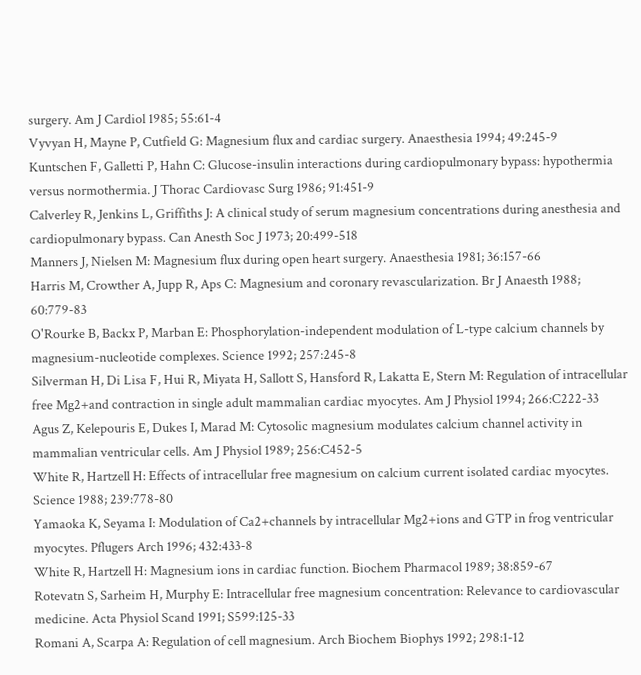surgery. Am J Cardiol 1985; 55:61-4
Vyvyan H, Mayne P, Cutfield G: Magnesium flux and cardiac surgery. Anaesthesia 1994; 49:245-9
Kuntschen F, Galletti P, Hahn C: Glucose-insulin interactions during cardiopulmonary bypass: hypothermia versus normothermia. J Thorac Cardiovasc Surg 1986; 91:451-9
Calverley R, Jenkins L, Griffiths J: A clinical study of serum magnesium concentrations during anesthesia and cardiopulmonary bypass. Can Anesth Soc J 1973; 20:499-518
Manners J, Nielsen M: Magnesium flux during open heart surgery. Anaesthesia 1981; 36:157-66
Harris M, Crowther A, Jupp R, Aps C: Magnesium and coronary revascularization. Br J Anaesth 1988; 60:779-83
O'Rourke B, Backx P, Marban E: Phosphorylation-independent modulation of L-type calcium channels by magnesium-nucleotide complexes. Science 1992; 257:245-8
Silverman H, Di Lisa F, Hui R, Miyata H, Sallott S, Hansford R, Lakatta E, Stern M: Regulation of intracellular free Mg2+and contraction in single adult mammalian cardiac myocytes. Am J Physiol 1994; 266:C222-33
Agus Z, Kelepouris E, Dukes I, Marad M: Cytosolic magnesium modulates calcium channel activity in mammalian ventricular cells. Am J Physiol 1989; 256:C452-5
White R, Hartzell H: Effects of intracellular free magnesium on calcium current isolated cardiac myocytes. Science 1988; 239:778-80
Yamaoka K, Seyama I: Modulation of Ca2+channels by intracellular Mg2+ions and GTP in frog ventricular myocytes. Pflugers Arch 1996; 432:433-8
White R, Hartzell H: Magnesium ions in cardiac function. Biochem Pharmacol 1989; 38:859-67
Rotevatn S, Sarheim H, Murphy E: Intracellular free magnesium concentration: Relevance to cardiovascular medicine. Acta Physiol Scand 1991; S599:125-33
Romani A, Scarpa A: Regulation of cell magnesium. Arch Biochem Biophys 1992; 298:1-12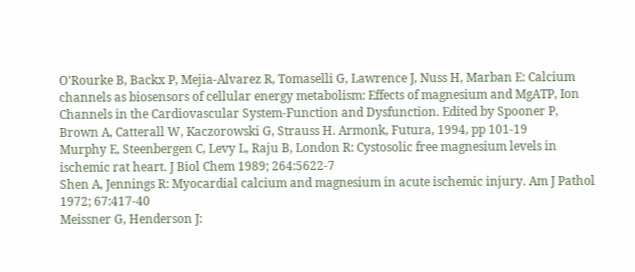O'Rourke B, Backx P, Mejia-Alvarez R, Tomaselli G, Lawrence J, Nuss H, Marban E: Calcium channels as biosensors of cellular energy metabolism: Effects of magnesium and MgATP, Ion Channels in the Cardiovascular System-Function and Dysfunction. Edited by Spooner P, Brown A, Catterall W, Kaczorowski G, Strauss H. Armonk, Futura, 1994, pp 101-19
Murphy E, Steenbergen C, Levy L, Raju B, London R: Cystosolic free magnesium levels in ischemic rat heart. J Biol Chem 1989; 264:5622-7
Shen A, Jennings R: Myocardial calcium and magnesium in acute ischemic injury. Am J Pathol 1972; 67:417-40
Meissner G, Henderson J: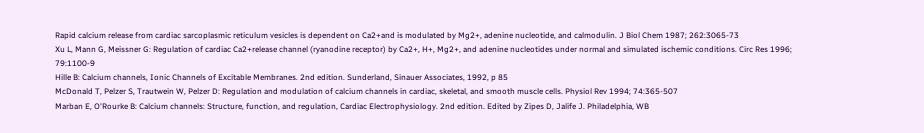Rapid calcium release from cardiac sarcoplasmic reticulum vesicles is dependent on Ca2+and is modulated by Mg2+, adenine nucleotide, and calmodulin. J Biol Chem 1987; 262:3065-73
Xu L, Mann G, Meissner G: Regulation of cardiac Ca2+release channel (ryanodine receptor) by Ca2+, H+, Mg2+, and adenine nucleotides under normal and simulated ischemic conditions. Circ Res 1996; 79:1100-9
Hille B: Calcium channels, Ionic Channels of Excitable Membranes. 2nd edition. Sunderland, Sinauer Associates, 1992, p 85
McDonald T, Pelzer S, Trautwein W, Pelzer D: Regulation and modulation of calcium channels in cardiac, skeletal, and smooth muscle cells. Physiol Rev 1994; 74:365-507
Marban E, O'Rourke B: Calcium channels: Structure, function, and regulation, Cardiac Electrophysiology. 2nd edition. Edited by Zipes D, Jalife J. Philadelphia, WB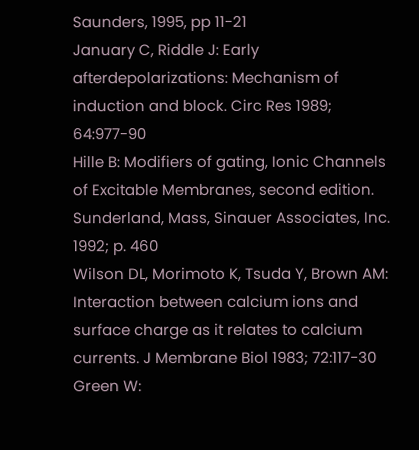Saunders, 1995, pp 11-21
January C, Riddle J: Early afterdepolarizations: Mechanism of induction and block. Circ Res 1989; 64:977-90
Hille B: Modifiers of gating, Ionic Channels of Excitable Membranes, second edition. Sunderland, Mass, Sinauer Associates, Inc. 1992; p. 460
Wilson DL, Morimoto K, Tsuda Y, Brown AM: Interaction between calcium ions and surface charge as it relates to calcium currents. J Membrane Biol 1983; 72:117-30
Green W: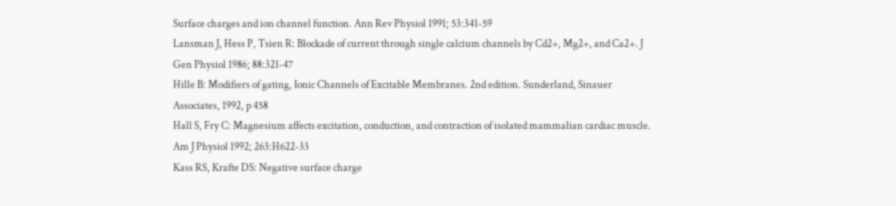Surface charges and ion channel function. Ann Rev Physiol 1991; 53:341-59
Lansman J, Hess P, Tsien R: Blockade of current through single calcium channels by Cd2+, Mg2+, and Ca2+. J Gen Physiol 1986; 88:321-47
Hille B: Modifiers of gating, Ionic Channels of Excitable Membranes. 2nd edition. Sunderland, Sinauer Associates, 1992, p 458
Hall S, Fry C: Magnesium affects excitation, conduction, and contraction of isolated mammalian cardiac muscle. Am J Physiol 1992; 263:H622-33
Kass RS, Krafte DS: Negative surface charge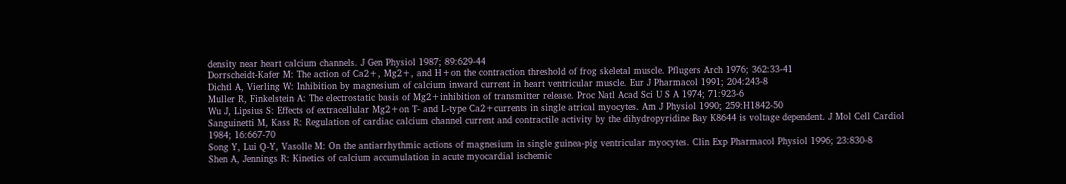density near heart calcium channels. J Gen Physiol 1987; 89:629-44
Dorrscheidt-Kafer M: The action of Ca2+, Mg2+, and H+on the contraction threshold of frog skeletal muscle. Pflugers Arch 1976; 362:33-41
Dichtl A, Vierling W: Inhibition by magnesium of calcium inward current in heart ventricular muscle. Eur J Pharmacol 1991; 204:243-8
Muller R, Finkelstein A: The electrostatic basis of Mg2+inhibition of transmitter release. Proc Natl Acad Sci U S A 1974; 71:923-6
Wu J, Lipsius S: Effects of extracellular Mg2+on T- and L-type Ca2+currents in single atrical myocytes. Am J Physiol 1990; 259:H1842-50
Sanguinetti M, Kass R: Regulation of cardiac calcium channel current and contractile activity by the dihydropyridine Bay K8644 is voltage dependent. J Mol Cell Cardiol 1984; 16:667-70
Song Y, Lui Q-Y, Vasolle M: On the antiarrhythmic actions of magnesium in single guinea-pig ventricular myocytes. Clin Exp Pharmacol Physiol 1996; 23:830-8
Shen A, Jennings R: Kinetics of calcium accumulation in acute myocardial ischemic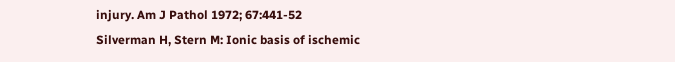injury. Am J Pathol 1972; 67:441-52
Silverman H, Stern M: Ionic basis of ischemic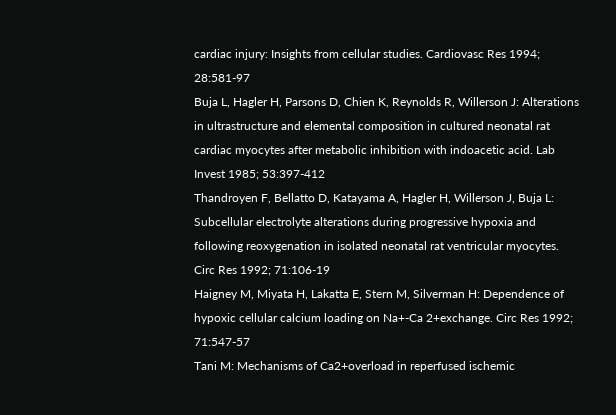cardiac injury: Insights from cellular studies. Cardiovasc Res 1994; 28:581-97
Buja L, Hagler H, Parsons D, Chien K, Reynolds R, Willerson J: Alterations in ultrastructure and elemental composition in cultured neonatal rat cardiac myocytes after metabolic inhibition with indoacetic acid. Lab Invest 1985; 53:397-412
Thandroyen F, Bellatto D, Katayama A, Hagler H, Willerson J, Buja L: Subcellular electrolyte alterations during progressive hypoxia and following reoxygenation in isolated neonatal rat ventricular myocytes. Circ Res 1992; 71:106-19
Haigney M, Miyata H, Lakatta E, Stern M, Silverman H: Dependence of hypoxic cellular calcium loading on Na+-Ca 2+exchange. Circ Res 1992; 71:547-57
Tani M: Mechanisms of Ca2+overload in reperfused ischemic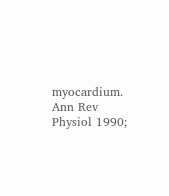myocardium. Ann Rev Physiol 1990;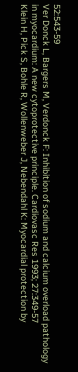52:543-59
Ver Donck L, Bargers M, Verdonck F: Inhibition of sodium and calcium overload pathology in myocardium: A new cytoprotective principle. Cardiovasc Res 1993; 27:349-57
Klein H, Pick S, Bohle R, Wollenweber J, Nebendahl K: Myocardial protection by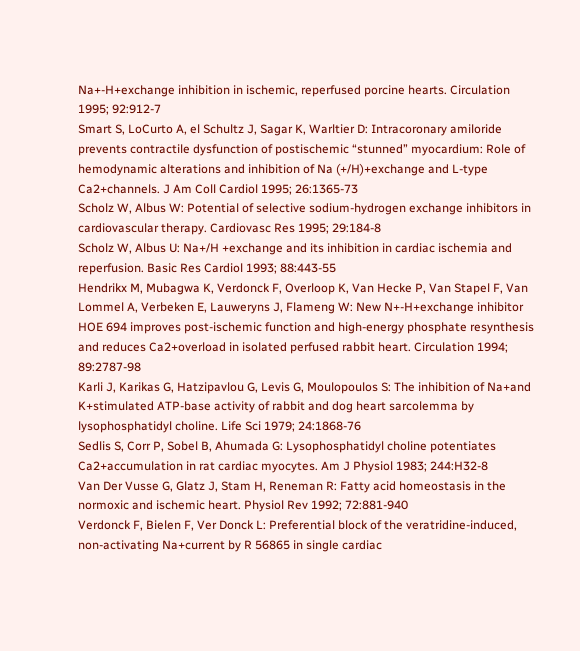Na+-H+exchange inhibition in ischemic, reperfused porcine hearts. Circulation 1995; 92:912-7
Smart S, LoCurto A, el Schultz J, Sagar K, Warltier D: Intracoronary amiloride prevents contractile dysfunction of postischemic “stunned” myocardium: Role of hemodynamic alterations and inhibition of Na (+/H)+exchange and L-type Ca2+channels. J Am Coll Cardiol 1995; 26:1365-73
Scholz W, Albus W: Potential of selective sodium-hydrogen exchange inhibitors in cardiovascular therapy. Cardiovasc Res 1995; 29:184-8
Scholz W, Albus U: Na+/H +exchange and its inhibition in cardiac ischemia and reperfusion. Basic Res Cardiol 1993; 88:443-55
Hendrikx M, Mubagwa K, Verdonck F, Overloop K, Van Hecke P, Van Stapel F, Van Lommel A, Verbeken E, Lauweryns J, Flameng W: New N+-H+exchange inhibitor HOE 694 improves post-ischemic function and high-energy phosphate resynthesis and reduces Ca2+overload in isolated perfused rabbit heart. Circulation 1994; 89:2787-98
Karli J, Karikas G, Hatzipavlou G, Levis G, Moulopoulos S: The inhibition of Na+and K+stimulated ATP-base activity of rabbit and dog heart sarcolemma by lysophosphatidyl choline. Life Sci 1979; 24:1868-76
Sedlis S, Corr P, Sobel B, Ahumada G: Lysophosphatidyl choline potentiates Ca2+accumulation in rat cardiac myocytes. Am J Physiol 1983; 244:H32-8
Van Der Vusse G, Glatz J, Stam H, Reneman R: Fatty acid homeostasis in the normoxic and ischemic heart. Physiol Rev 1992; 72:881-940
Verdonck F, Bielen F, Ver Donck L: Preferential block of the veratridine-induced, non-activating Na+current by R 56865 in single cardiac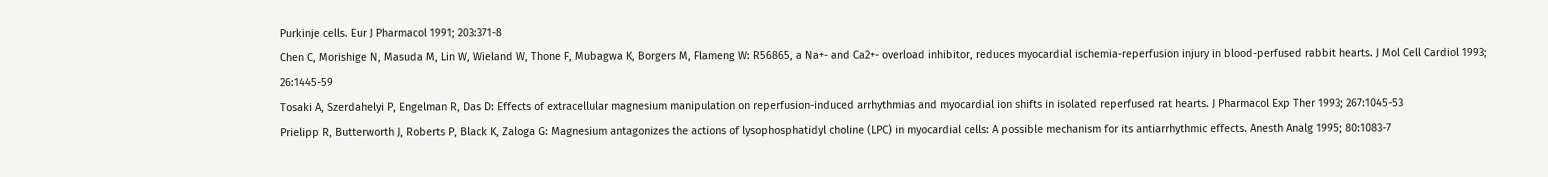Purkinje cells. Eur J Pharmacol 1991; 203:371-8
Chen C, Morishige N, Masuda M, Lin W, Wieland W, Thone F, Mubagwa K, Borgers M, Flameng W: R56865, a Na+- and Ca2+- overload inhibitor, reduces myocardial ischemia-reperfusion injury in blood-perfused rabbit hearts. J Mol Cell Cardiol 1993; 26:1445-59
Tosaki A, Szerdahelyi P, Engelman R, Das D: Effects of extracellular magnesium manipulation on reperfusion-induced arrhythmias and myocardial ion shifts in isolated reperfused rat hearts. J Pharmacol Exp Ther 1993; 267:1045-53
Prielipp R, Butterworth J, Roberts P, Black K, Zaloga G: Magnesium antagonizes the actions of lysophosphatidyl choline (LPC) in myocardial cells: A possible mechanism for its antiarrhythmic effects. Anesth Analg 1995; 80:1083-7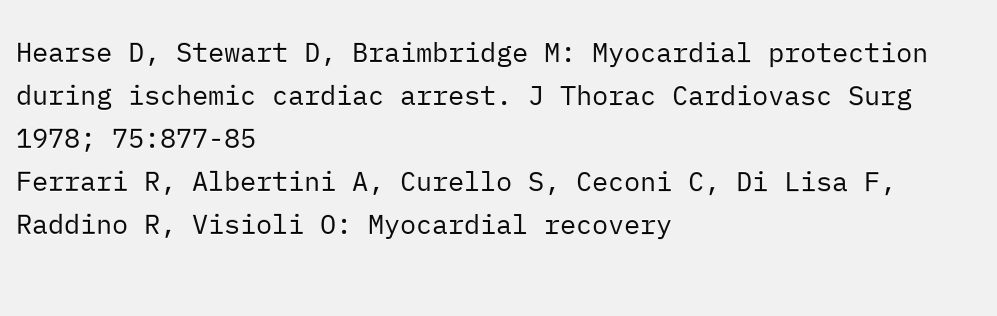Hearse D, Stewart D, Braimbridge M: Myocardial protection during ischemic cardiac arrest. J Thorac Cardiovasc Surg 1978; 75:877-85
Ferrari R, Albertini A, Curello S, Ceconi C, Di Lisa F, Raddino R, Visioli O: Myocardial recovery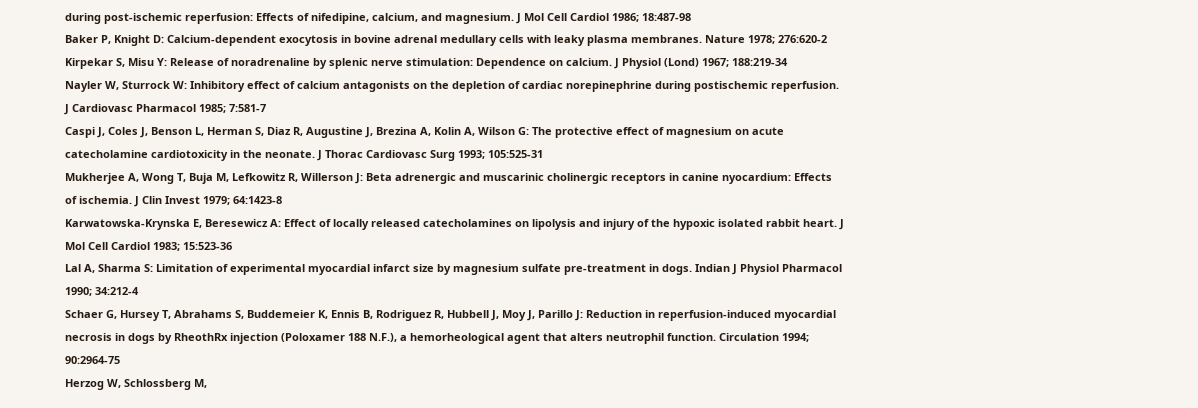during post-ischemic reperfusion: Effects of nifedipine, calcium, and magnesium. J Mol Cell Cardiol 1986; 18:487-98
Baker P, Knight D: Calcium-dependent exocytosis in bovine adrenal medullary cells with leaky plasma membranes. Nature 1978; 276:620-2
Kirpekar S, Misu Y: Release of noradrenaline by splenic nerve stimulation: Dependence on calcium. J Physiol (Lond) 1967; 188:219-34
Nayler W, Sturrock W: Inhibitory effect of calcium antagonists on the depletion of cardiac norepinephrine during postischemic reperfusion. J Cardiovasc Pharmacol 1985; 7:581-7
Caspi J, Coles J, Benson L, Herman S, Diaz R, Augustine J, Brezina A, Kolin A, Wilson G: The protective effect of magnesium on acute catecholamine cardiotoxicity in the neonate. J Thorac Cardiovasc Surg 1993; 105:525-31
Mukherjee A, Wong T, Buja M, Lefkowitz R, Willerson J: Beta adrenergic and muscarinic cholinergic receptors in canine nyocardium: Effects of ischemia. J Clin Invest 1979; 64:1423-8
Karwatowska-Krynska E, Beresewicz A: Effect of locally released catecholamines on lipolysis and injury of the hypoxic isolated rabbit heart. J Mol Cell Cardiol 1983; 15:523-36
Lal A, Sharma S: Limitation of experimental myocardial infarct size by magnesium sulfate pre-treatment in dogs. Indian J Physiol Pharmacol 1990; 34:212-4
Schaer G, Hursey T, Abrahams S, Buddemeier K, Ennis B, Rodriguez R, Hubbell J, Moy J, Parillo J: Reduction in reperfusion-induced myocardial necrosis in dogs by RheothRx injection (Poloxamer 188 N.F.), a hemorheological agent that alters neutrophil function. Circulation 1994; 90:2964-75
Herzog W, Schlossberg M,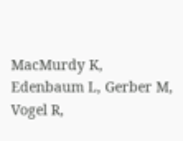MacMurdy K, Edenbaum L, Gerber M, Vogel R,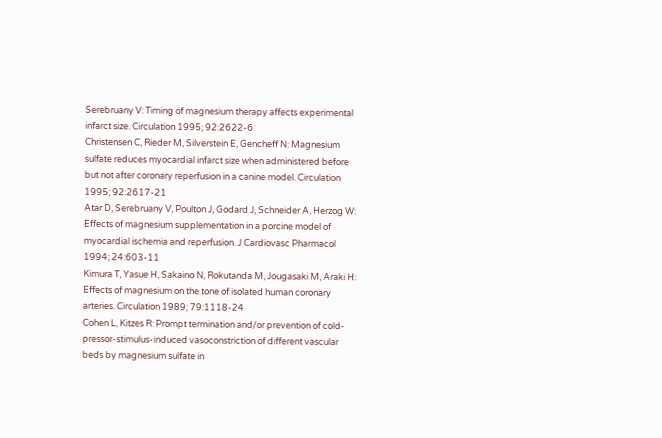Serebruany V: Timing of magnesium therapy affects experimental infarct size. Circulation 1995; 92:2622-6
Christensen C, Rieder M, Silverstein E, Gencheff N: Magnesium sulfate reduces myocardial infarct size when administered before but not after coronary reperfusion in a canine model. Circulation 1995; 92:2617-21
Atar D, Serebruany V, Poulton J, Godard J, Schneider A, Herzog W: Effects of magnesium supplementation in a porcine model of myocardial ischemia and reperfusion. J Cardiovasc Pharmacol 1994; 24:603-11
Kimura T, Yasue H, Sakaino N, Rokutanda M, Jougasaki M, Araki H: Effects of magnesium on the tone of isolated human coronary arteries. Circulation 1989; 79:1118-24
Cohen L, Kitzes R: Prompt termination and/or prevention of cold-pressor-stimulus-induced vasoconstriction of different vascular beds by magnesium sulfate in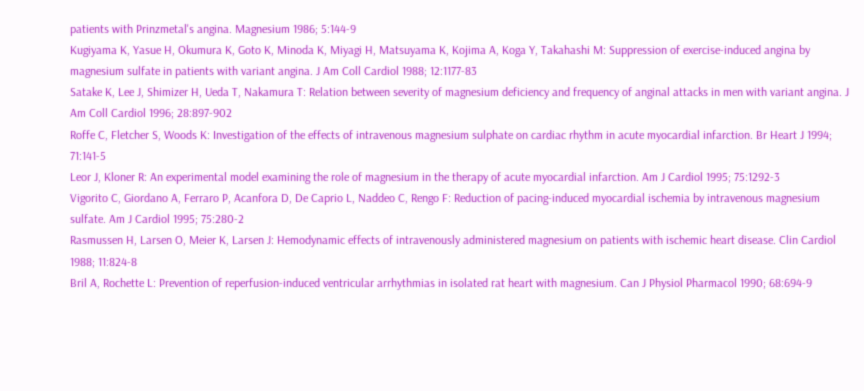patients with Prinzmetal's angina. Magnesium 1986; 5:144-9
Kugiyama K, Yasue H, Okumura K, Goto K, Minoda K, Miyagi H, Matsuyama K, Kojima A, Koga Y, Takahashi M: Suppression of exercise-induced angina by magnesium sulfate in patients with variant angina. J Am Coll Cardiol 1988; 12:1177-83
Satake K, Lee J, Shimizer H, Ueda T, Nakamura T: Relation between severity of magnesium deficiency and frequency of anginal attacks in men with variant angina. J Am Coll Cardiol 1996; 28:897-902
Roffe C, Fletcher S, Woods K: Investigation of the effects of intravenous magnesium sulphate on cardiac rhythm in acute myocardial infarction. Br Heart J 1994; 71:141-5
Leor J, Kloner R: An experimental model examining the role of magnesium in the therapy of acute myocardial infarction. Am J Cardiol 1995; 75:1292-3
Vigorito C, Giordano A, Ferraro P, Acanfora D, De Caprio L, Naddeo C, Rengo F: Reduction of pacing-induced myocardial ischemia by intravenous magnesium sulfate. Am J Cardiol 1995; 75:280-2
Rasmussen H, Larsen O, Meier K, Larsen J: Hemodynamic effects of intravenously administered magnesium on patients with ischemic heart disease. Clin Cardiol 1988; 11:824-8
Bril A, Rochette L: Prevention of reperfusion-induced ventricular arrhythmias in isolated rat heart with magnesium. Can J Physiol Pharmacol 1990; 68:694-9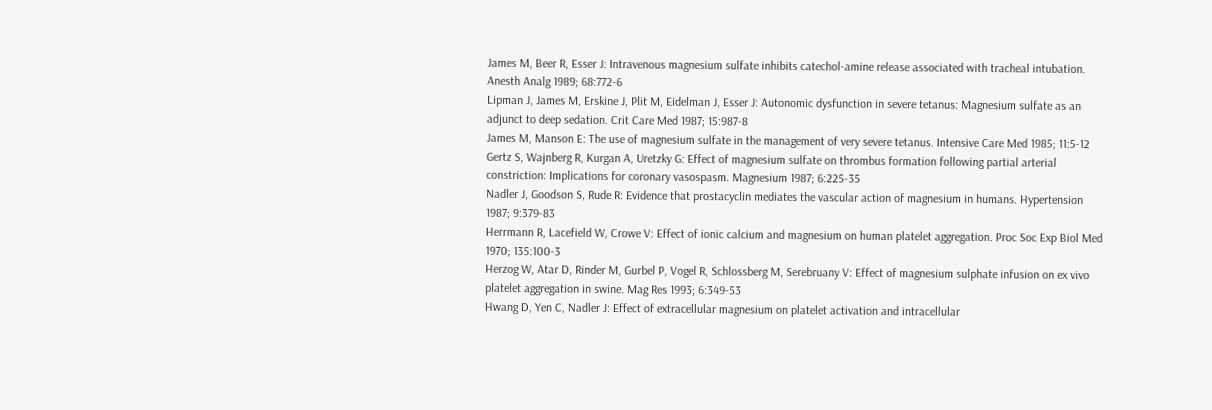James M, Beer R, Esser J: Intravenous magnesium sulfate inhibits catechol-amine release associated with tracheal intubation. Anesth Analg 1989; 68:772-6
Lipman J, James M, Erskine J, Plit M, Eidelman J, Esser J: Autonomic dysfunction in severe tetanus: Magnesium sulfate as an adjunct to deep sedation. Crit Care Med 1987; 15:987-8
James M, Manson E: The use of magnesium sulfate in the management of very severe tetanus. Intensive Care Med 1985; 11:5-12
Gertz S, Wajnberg R, Kurgan A, Uretzky G: Effect of magnesium sulfate on thrombus formation following partial arterial constriction: Implications for coronary vasospasm. Magnesium 1987; 6:225-35
Nadler J, Goodson S, Rude R: Evidence that prostacyclin mediates the vascular action of magnesium in humans. Hypertension 1987; 9:379-83
Herrmann R, Lacefield W, Crowe V: Effect of ionic calcium and magnesium on human platelet aggregation. Proc Soc Exp Biol Med 1970; 135:100-3
Herzog W, Atar D, Rinder M, Gurbel P, Vogel R, Schlossberg M, Serebruany V: Effect of magnesium sulphate infusion on ex vivo platelet aggregation in swine. Mag Res 1993; 6:349-53
Hwang D, Yen C, Nadler J: Effect of extracellular magnesium on platelet activation and intracellular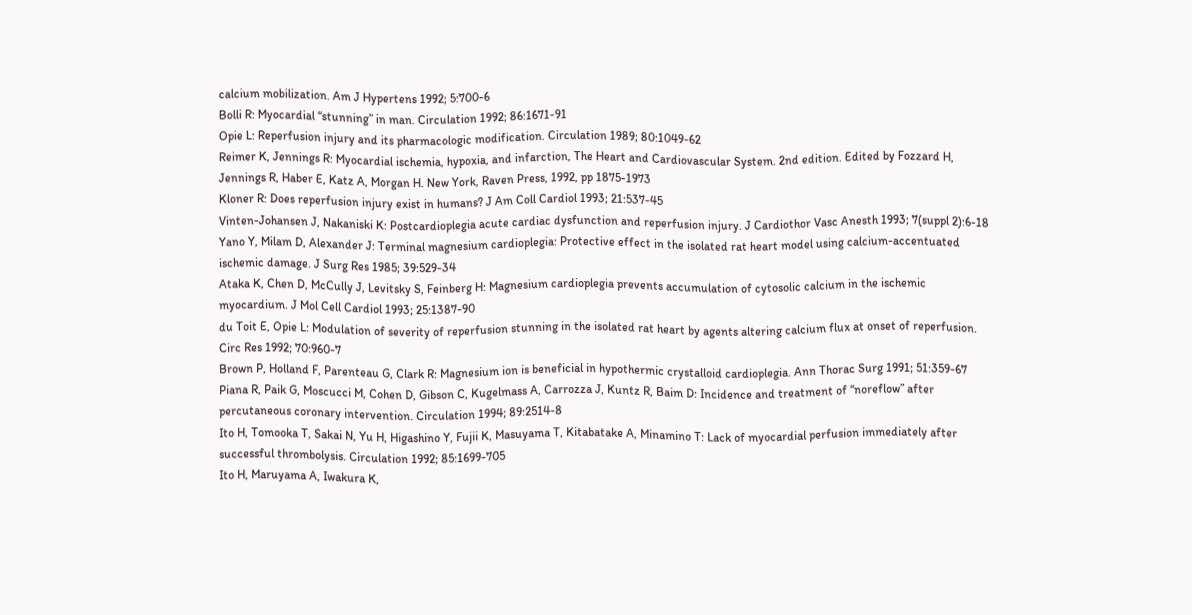calcium mobilization. Am J Hypertens 1992; 5:700-6
Bolli R: Myocardial “stunning” in man. Circulation 1992; 86:1671-91
Opie L: Reperfusion injury and its pharmacologic modification. Circulation 1989; 80:1049-62
Reimer K, Jennings R: Myocardial ischemia, hypoxia, and infarction, The Heart and Cardiovascular System. 2nd edition. Edited by Fozzard H, Jennings R, Haber E, Katz A, Morgan H. New York, Raven Press, 1992, pp 1875-1973
Kloner R: Does reperfusion injury exist in humans? J Am Coll Cardiol 1993; 21:537-45
Vinten-Johansen J, Nakaniski K: Postcardioplegia acute cardiac dysfunction and reperfusion injury. J Cardiothor Vasc Anesth 1993; 7(suppl 2):6-18
Yano Y, Milam D, Alexander J: Terminal magnesium cardioplegia: Protective effect in the isolated rat heart model using calcium-accentuated ischemic damage. J Surg Res 1985; 39:529-34
Ataka K, Chen D, McCully J, Levitsky S, Feinberg H: Magnesium cardioplegia prevents accumulation of cytosolic calcium in the ischemic myocardium. J Mol Cell Cardiol 1993; 25:1387-90
du Toit E, Opie L: Modulation of severity of reperfusion stunning in the isolated rat heart by agents altering calcium flux at onset of reperfusion. Circ Res 1992; 70:960-7
Brown P, Holland F, Parenteau G, Clark R: Magnesium ion is beneficial in hypothermic crystalloid cardioplegia. Ann Thorac Surg 1991; 51:359-67
Piana R, Paik G, Moscucci M, Cohen D, Gibson C, Kugelmass A, Carrozza J, Kuntz R, Baim D: Incidence and treatment of “noreflow” after percutaneous coronary intervention. Circulation 1994; 89:2514-8
Ito H, Tomooka T, Sakai N, Yu H, Higashino Y, Fujii K, Masuyama T, Kitabatake A, Minamino T: Lack of myocardial perfusion immediately after successful thrombolysis. Circulation 1992; 85:1699-705
Ito H, Maruyama A, Iwakura K,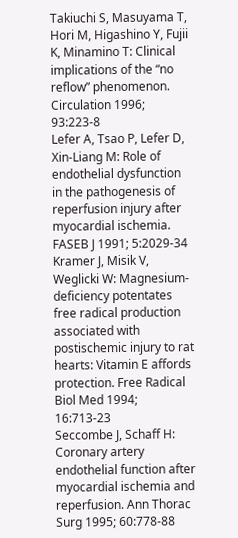Takiuchi S, Masuyama T, Hori M, Higashino Y, Fujii K, Minamino T: Clinical implications of the “no reflow” phenomenon. Circulation 1996; 93:223-8
Lefer A, Tsao P, Lefer D, Xin-Liang M: Role of endothelial dysfunction in the pathogenesis of reperfusion injury after myocardial ischemia. FASEB J 1991; 5:2029-34
Kramer J, Misik V, Weglicki W: Magnesium-deficiency potentates free radical production associated with postischemic injury to rat hearts: Vitamin E affords protection. Free Radical Biol Med 1994; 16:713-23
Seccombe J, Schaff H: Coronary artery endothelial function after myocardial ischemia and reperfusion. Ann Thorac Surg 1995; 60:778-88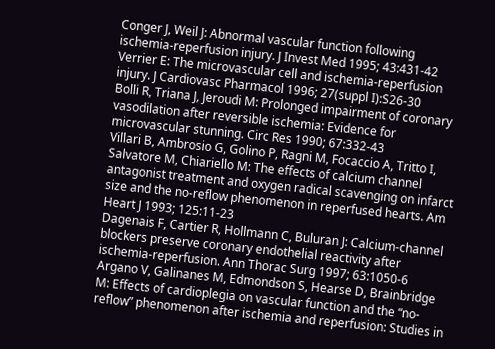Conger J, Weil J: Abnormal vascular function following ischemia-reperfusion injury. J Invest Med 1995; 43:431-42
Verrier E: The microvascular cell and ischemia-reperfusion injury. J Cardiovasc Pharmacol 1996; 27(suppl I):S26-30
Bolli R, Triana J, Jeroudi M: Prolonged impairment of coronary vasodilation after reversible ischemia: Evidence for microvascular stunning. Circ Res 1990; 67:332-43
Villari B, Ambrosio G, Golino P, Ragni M, Focaccio A, Tritto I, Salvatore M, Chiariello M: The effects of calcium channel antagonist treatment and oxygen radical scavenging on infarct size and the no-reflow phenomenon in reperfused hearts. Am Heart J 1993; 125:11-23
Dagenais F, Cartier R, Hollmann C, Buluran J: Calcium-channel blockers preserve coronary endothelial reactivity after ischemia-reperfusion. Ann Thorac Surg 1997; 63:1050-6
Argano V, Galinanes M, Edmondson S, Hearse D, Brainbridge M: Effects of cardioplegia on vascular function and the “no-reflow” phenomenon after ischemia and reperfusion: Studies in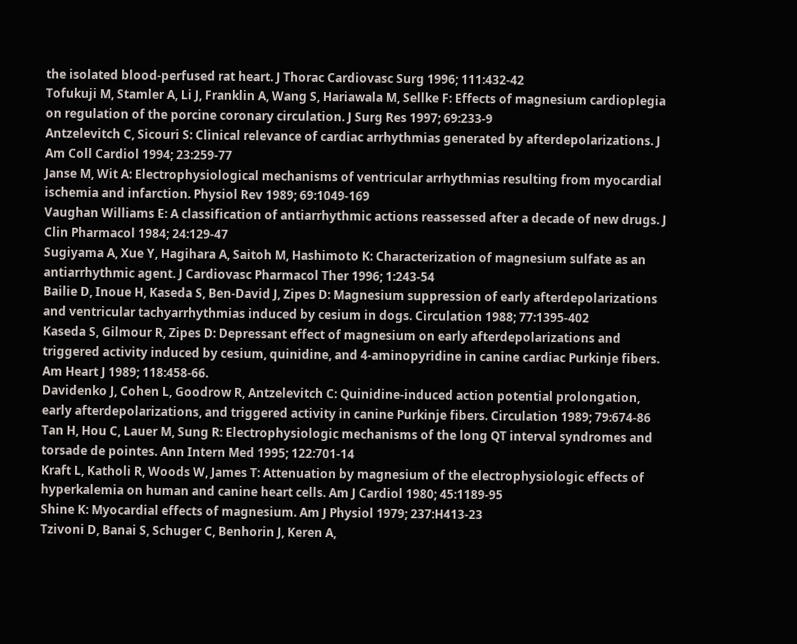the isolated blood-perfused rat heart. J Thorac Cardiovasc Surg 1996; 111:432-42
Tofukuji M, Stamler A, Li J, Franklin A, Wang S, Hariawala M, Sellke F: Effects of magnesium cardioplegia on regulation of the porcine coronary circulation. J Surg Res 1997; 69:233-9
Antzelevitch C, Sicouri S: Clinical relevance of cardiac arrhythmias generated by afterdepolarizations. J Am Coll Cardiol 1994; 23:259-77
Janse M, Wit A: Electrophysiological mechanisms of ventricular arrhythmias resulting from myocardial ischemia and infarction. Physiol Rev 1989; 69:1049-169
Vaughan Williams E: A classification of antiarrhythmic actions reassessed after a decade of new drugs. J Clin Pharmacol 1984; 24:129-47
Sugiyama A, Xue Y, Hagihara A, Saitoh M, Hashimoto K: Characterization of magnesium sulfate as an antiarrhythmic agent. J Cardiovasc Pharmacol Ther 1996; 1:243-54
Bailie D, Inoue H, Kaseda S, Ben-David J, Zipes D: Magnesium suppression of early afterdepolarizations and ventricular tachyarrhythmias induced by cesium in dogs. Circulation 1988; 77:1395-402
Kaseda S, Gilmour R, Zipes D: Depressant effect of magnesium on early afterdepolarizations and triggered activity induced by cesium, quinidine, and 4-aminopyridine in canine cardiac Purkinje fibers. Am Heart J 1989; 118:458-66.
Davidenko J, Cohen L, Goodrow R, Antzelevitch C: Quinidine-induced action potential prolongation, early afterdepolarizations, and triggered activity in canine Purkinje fibers. Circulation 1989; 79:674-86
Tan H, Hou C, Lauer M, Sung R: Electrophysiologic mechanisms of the long QT interval syndromes and torsade de pointes. Ann Intern Med 1995; 122:701-14
Kraft L, Katholi R, Woods W, James T: Attenuation by magnesium of the electrophysiologic effects of hyperkalemia on human and canine heart cells. Am J Cardiol 1980; 45:1189-95
Shine K: Myocardial effects of magnesium. Am J Physiol 1979; 237:H413-23
Tzivoni D, Banai S, Schuger C, Benhorin J, Keren A,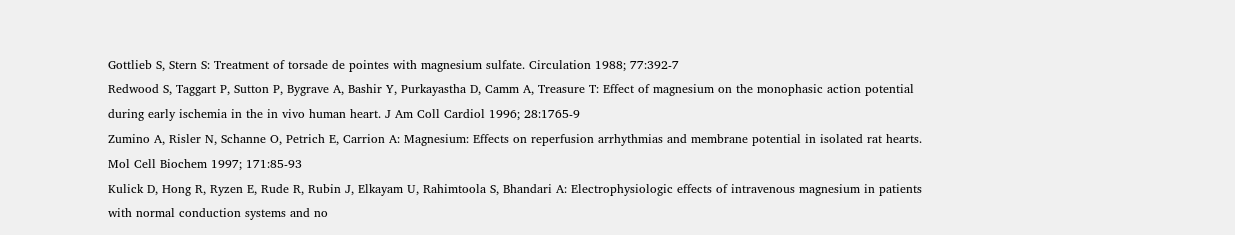Gottlieb S, Stern S: Treatment of torsade de pointes with magnesium sulfate. Circulation 1988; 77:392-7
Redwood S, Taggart P, Sutton P, Bygrave A, Bashir Y, Purkayastha D, Camm A, Treasure T: Effect of magnesium on the monophasic action potential during early ischemia in the in vivo human heart. J Am Coll Cardiol 1996; 28:1765-9
Zumino A, Risler N, Schanne O, Petrich E, Carrion A: Magnesium: Effects on reperfusion arrhythmias and membrane potential in isolated rat hearts. Mol Cell Biochem 1997; 171:85-93
Kulick D, Hong R, Ryzen E, Rude R, Rubin J, Elkayam U, Rahimtoola S, Bhandari A: Electrophysiologic effects of intravenous magnesium in patients with normal conduction systems and no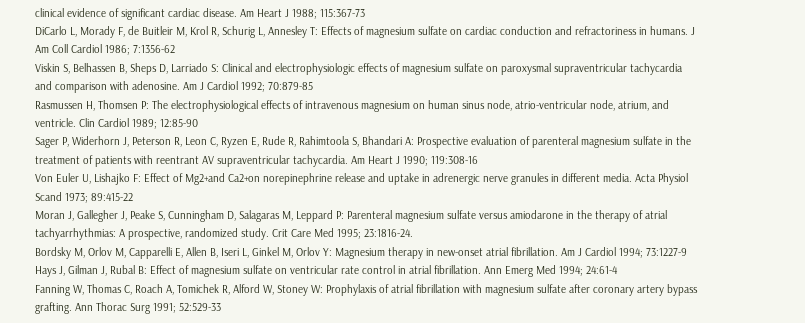clinical evidence of significant cardiac disease. Am Heart J 1988; 115:367-73
DiCarlo L, Morady F, de Buitleir M, Krol R, Schurig L, Annesley T: Effects of magnesium sulfate on cardiac conduction and refractoriness in humans. J Am Coll Cardiol 1986; 7:1356-62
Viskin S, Belhassen B, Sheps D, Larriado S: Clinical and electrophysiologic effects of magnesium sulfate on paroxysmal supraventricular tachycardia and comparison with adenosine. Am J Cardiol 1992; 70:879-85
Rasmussen H, Thomsen P: The electrophysiological effects of intravenous magnesium on human sinus node, atrio-ventricular node, atrium, and ventricle. Clin Cardiol 1989; 12:85-90
Sager P, Widerhorn J, Peterson R, Leon C, Ryzen E, Rude R, Rahimtoola S, Bhandari A: Prospective evaluation of parenteral magnesium sulfate in the treatment of patients with reentrant AV supraventricular tachycardia. Am Heart J 1990; 119:308-16
Von Euler U, Lishajko F: Effect of Mg2+and Ca2+on norepinephrine release and uptake in adrenergic nerve granules in different media. Acta Physiol Scand 1973; 89:415-22
Moran J, Gallegher J, Peake S, Cunningham D, Salagaras M, Leppard P: Parenteral magnesium sulfate versus amiodarone in the therapy of atrial tachyarrhythmias: A prospective, randomized study. Crit Care Med 1995; 23:1816-24.
Bordsky M, Orlov M, Capparelli E, Allen B, Iseri L, Ginkel M, Orlov Y: Magnesium therapy in new-onset atrial fibrillation. Am J Cardiol 1994; 73:1227-9
Hays J, Gilman J, Rubal B: Effect of magnesium sulfate on ventricular rate control in atrial fibrillation. Ann Emerg Med 1994; 24:61-4
Fanning W, Thomas C, Roach A, Tomichek R, Alford W, Stoney W: Prophylaxis of atrial fibrillation with magnesium sulfate after coronary artery bypass grafting. Ann Thorac Surg 1991; 52:529-33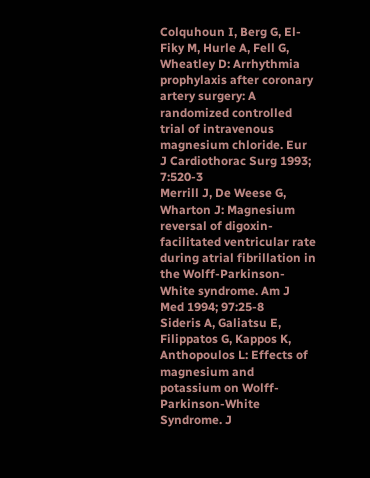Colquhoun I, Berg G, El-Fiky M, Hurle A, Fell G, Wheatley D: Arrhythmia prophylaxis after coronary artery surgery: A randomized controlled trial of intravenous magnesium chloride. Eur J Cardiothorac Surg 1993; 7:520-3
Merrill J, De Weese G, Wharton J: Magnesium reversal of digoxin-facilitated ventricular rate during atrial fibrillation in the Wolff-Parkinson-White syndrome. Am J Med 1994; 97:25-8
Sideris A, Galiatsu E, Filippatos G, Kappos K, Anthopoulos L: Effects of magnesium and potassium on Wolff-Parkinson-White Syndrome. J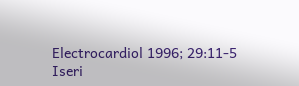Electrocardiol 1996; 29:11-5
Iseri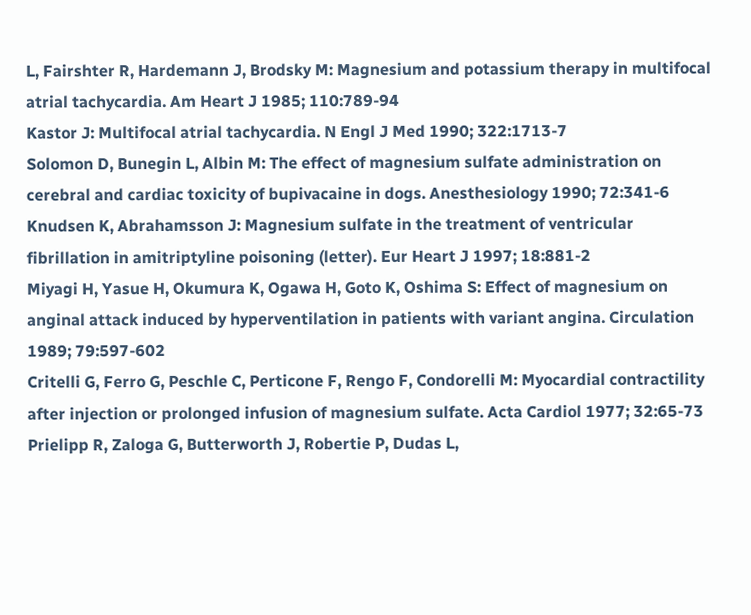L, Fairshter R, Hardemann J, Brodsky M: Magnesium and potassium therapy in multifocal atrial tachycardia. Am Heart J 1985; 110:789-94
Kastor J: Multifocal atrial tachycardia. N Engl J Med 1990; 322:1713-7
Solomon D, Bunegin L, Albin M: The effect of magnesium sulfate administration on cerebral and cardiac toxicity of bupivacaine in dogs. Anesthesiology 1990; 72:341-6
Knudsen K, Abrahamsson J: Magnesium sulfate in the treatment of ventricular fibrillation in amitriptyline poisoning (letter). Eur Heart J 1997; 18:881-2
Miyagi H, Yasue H, Okumura K, Ogawa H, Goto K, Oshima S: Effect of magnesium on anginal attack induced by hyperventilation in patients with variant angina. Circulation 1989; 79:597-602
Critelli G, Ferro G, Peschle C, Perticone F, Rengo F, Condorelli M: Myocardial contractility after injection or prolonged infusion of magnesium sulfate. Acta Cardiol 1977; 32:65-73
Prielipp R, Zaloga G, Butterworth J, Robertie P, Dudas L,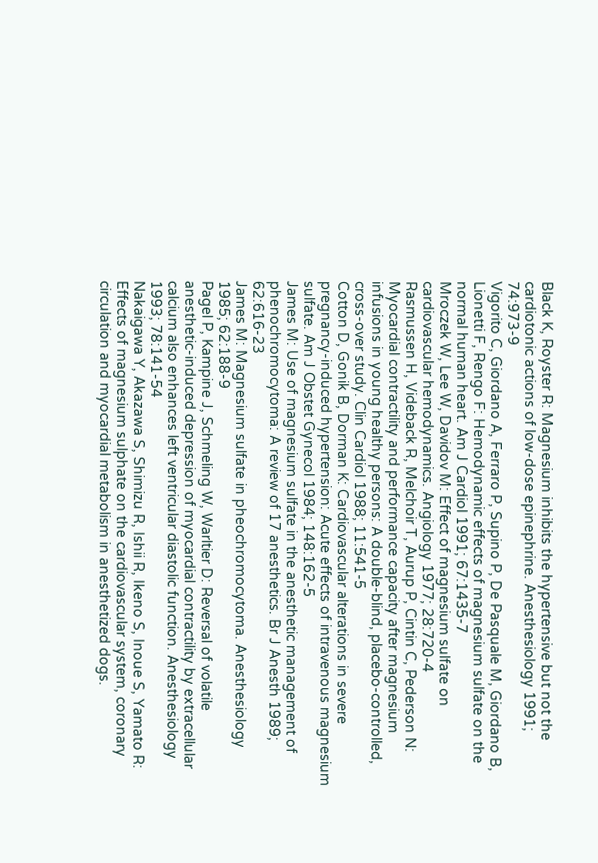Black K, Royster R: Magnesium inhibits the hypertensive but not the cardiotonic actions of low-dose epinephrine. Anesthesiology 1991; 74:973-9
Vigorito C, Giordano A, Ferraro P, Supino P, De Pasquale M, Giordano B, Lionetti F, Rengo F: Hemodynamic effects of magnesium sulfate on the normal human heart. Am J Cardiol 1991; 67:1435-7
Mroczek W, Lee W, Davidov M: Effect of magnesium sulfate on cardiovascular hemodynamics. Angiology 1977; 28:720-4
Rasmussen H, Videback R, Melchoir T, Aurup P, Cintin C, Pederson N: Myocardial contractility and performance capacity after magnesium infusions in young healthy persons: A double-blind, placebo-controlled, cross-over study. Clin Cardiol 1988; 11:541-5
Cotton D, Gonik B, Dorman K: Cardiovascular alterations in severe pregnancy-induced hypertension: Acute effects of intravenous magnesium sulfate. Am J Obstet Gynecol 1984; 148:162-5
James M: Use of magnesium sulfate in the anesthetic management of phenochromocytoma: A review of 17 anesthetics. Br J Anesth 1989; 62:616-23
James M: Magnesium sulfate in pheochromocytoma. Anesthesiology 1985; 62:188-9
Pagel P, Kampine J, Schmeling W, Warltier D: Reversal of volatile anesthetic-induced depression of myocardial contractility by extracellular calcium also enhances left ventricular diastolic function. Anesthesiology 1993; 78:141-54
Nakaigawa Y, Akazawa S, Shimizu R, Ishii R, Ikeno S, Inoue S, Yamato R: Effects of magnesium sulphate on the cardiovascular system, coronary circulation and myocardial metabolism in anesthetized dogs.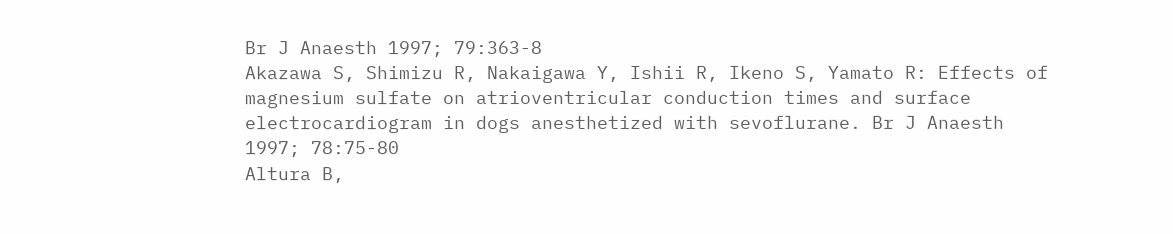Br J Anaesth 1997; 79:363-8
Akazawa S, Shimizu R, Nakaigawa Y, Ishii R, Ikeno S, Yamato R: Effects of magnesium sulfate on atrioventricular conduction times and surface electrocardiogram in dogs anesthetized with sevoflurane. Br J Anaesth 1997; 78:75-80
Altura B,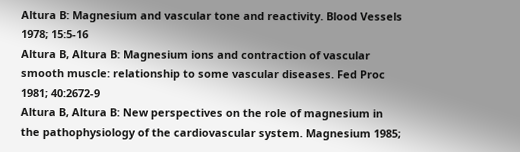Altura B: Magnesium and vascular tone and reactivity. Blood Vessels 1978; 15:5-16
Altura B, Altura B: Magnesium ions and contraction of vascular smooth muscle: relationship to some vascular diseases. Fed Proc 1981; 40:2672-9
Altura B, Altura B: New perspectives on the role of magnesium in the pathophysiology of the cardiovascular system. Magnesium 1985;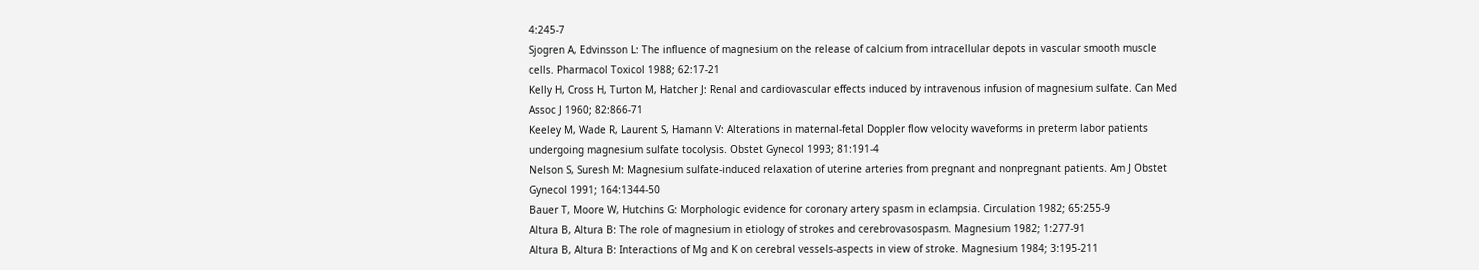4:245-7
Sjogren A, Edvinsson L: The influence of magnesium on the release of calcium from intracellular depots in vascular smooth muscle cells. Pharmacol Toxicol 1988; 62:17-21
Kelly H, Cross H, Turton M, Hatcher J: Renal and cardiovascular effects induced by intravenous infusion of magnesium sulfate. Can Med Assoc J 1960; 82:866-71
Keeley M, Wade R, Laurent S, Hamann V: Alterations in maternal-fetal Doppler flow velocity waveforms in preterm labor patients undergoing magnesium sulfate tocolysis. Obstet Gynecol 1993; 81:191-4
Nelson S, Suresh M: Magnesium sulfate-induced relaxation of uterine arteries from pregnant and nonpregnant patients. Am J Obstet Gynecol 1991; 164:1344-50
Bauer T, Moore W, Hutchins G: Morphologic evidence for coronary artery spasm in eclampsia. Circulation 1982; 65:255-9
Altura B, Altura B: The role of magnesium in etiology of strokes and cerebrovasospasm. Magnesium 1982; 1:277-91
Altura B, Altura B: Interactions of Mg and K on cerebral vessels-aspects in view of stroke. Magnesium 1984; 3:195-211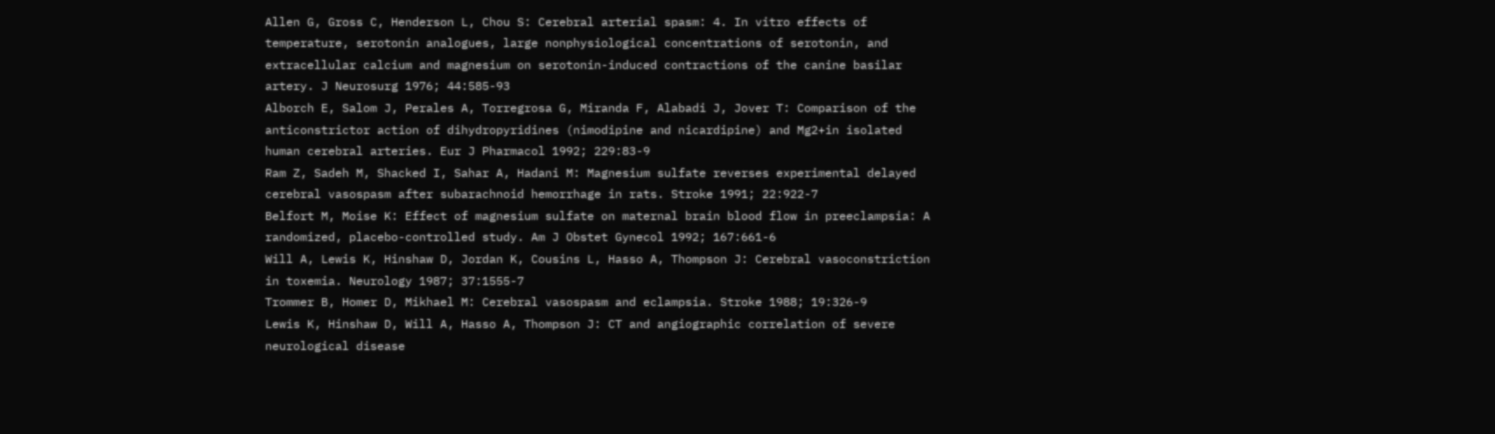Allen G, Gross C, Henderson L, Chou S: Cerebral arterial spasm: 4. In vitro effects of temperature, serotonin analogues, large nonphysiological concentrations of serotonin, and extracellular calcium and magnesium on serotonin-induced contractions of the canine basilar artery. J Neurosurg 1976; 44:585-93
Alborch E, Salom J, Perales A, Torregrosa G, Miranda F, Alabadi J, Jover T: Comparison of the anticonstrictor action of dihydropyridines (nimodipine and nicardipine) and Mg2+in isolated human cerebral arteries. Eur J Pharmacol 1992; 229:83-9
Ram Z, Sadeh M, Shacked I, Sahar A, Hadani M: Magnesium sulfate reverses experimental delayed cerebral vasospasm after subarachnoid hemorrhage in rats. Stroke 1991; 22:922-7
Belfort M, Moise K: Effect of magnesium sulfate on maternal brain blood flow in preeclampsia: A randomized, placebo-controlled study. Am J Obstet Gynecol 1992; 167:661-6
Will A, Lewis K, Hinshaw D, Jordan K, Cousins L, Hasso A, Thompson J: Cerebral vasoconstriction in toxemia. Neurology 1987; 37:1555-7
Trommer B, Homer D, Mikhael M: Cerebral vasospasm and eclampsia. Stroke 1988; 19:326-9
Lewis K, Hinshaw D, Will A, Hasso A, Thompson J: CT and angiographic correlation of severe neurological disease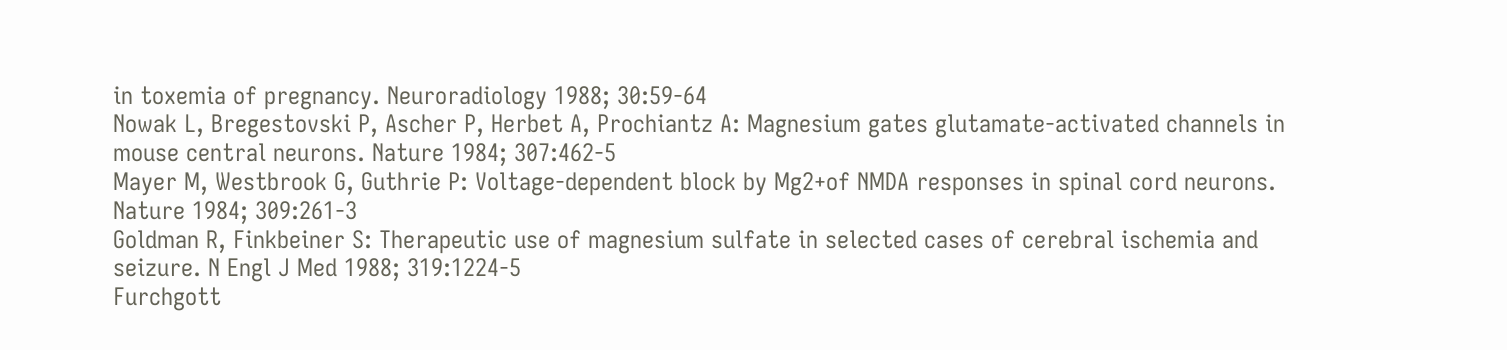in toxemia of pregnancy. Neuroradiology 1988; 30:59-64
Nowak L, Bregestovski P, Ascher P, Herbet A, Prochiantz A: Magnesium gates glutamate-activated channels in mouse central neurons. Nature 1984; 307:462-5
Mayer M, Westbrook G, Guthrie P: Voltage-dependent block by Mg2+of NMDA responses in spinal cord neurons. Nature 1984; 309:261-3
Goldman R, Finkbeiner S: Therapeutic use of magnesium sulfate in selected cases of cerebral ischemia and seizure. N Engl J Med 1988; 319:1224-5
Furchgott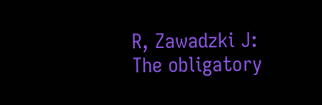R, Zawadzki J: The obligatory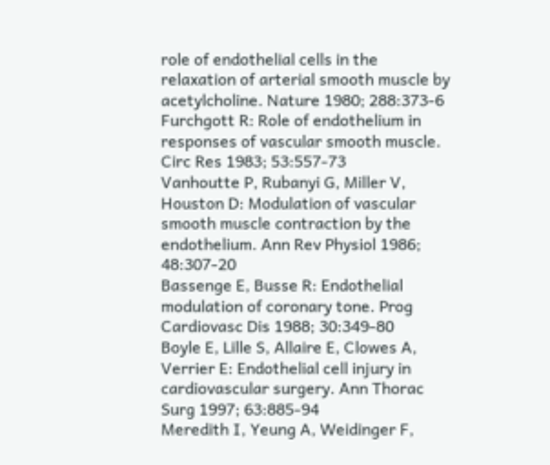role of endothelial cells in the relaxation of arterial smooth muscle by acetylcholine. Nature 1980; 288:373-6
Furchgott R: Role of endothelium in responses of vascular smooth muscle. Circ Res 1983; 53:557-73
Vanhoutte P, Rubanyi G, Miller V, Houston D: Modulation of vascular smooth muscle contraction by the endothelium. Ann Rev Physiol 1986; 48:307-20
Bassenge E, Busse R: Endothelial modulation of coronary tone. Prog Cardiovasc Dis 1988; 30:349-80
Boyle E, Lille S, Allaire E, Clowes A, Verrier E: Endothelial cell injury in cardiovascular surgery. Ann Thorac Surg 1997; 63:885-94
Meredith I, Yeung A, Weidinger F,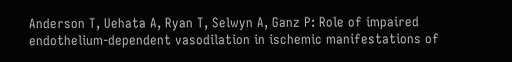Anderson T, Uehata A, Ryan T, Selwyn A, Ganz P: Role of impaired endothelium-dependent vasodilation in ischemic manifestations of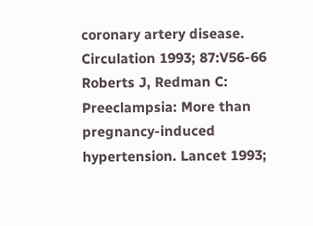coronary artery disease. Circulation 1993; 87:V56-66
Roberts J, Redman C: Preeclampsia: More than pregnancy-induced hypertension. Lancet 1993;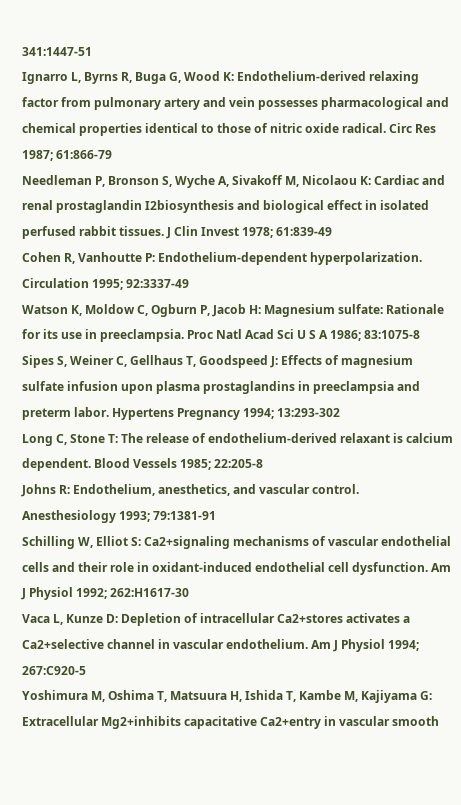341:1447-51
Ignarro L, Byrns R, Buga G, Wood K: Endothelium-derived relaxing factor from pulmonary artery and vein possesses pharmacological and chemical properties identical to those of nitric oxide radical. Circ Res 1987; 61:866-79
Needleman P, Bronson S, Wyche A, Sivakoff M, Nicolaou K: Cardiac and renal prostaglandin I2biosynthesis and biological effect in isolated perfused rabbit tissues. J Clin Invest 1978; 61:839-49
Cohen R, Vanhoutte P: Endothelium-dependent hyperpolarization. Circulation 1995; 92:3337-49
Watson K, Moldow C, Ogburn P, Jacob H: Magnesium sulfate: Rationale for its use in preeclampsia. Proc Natl Acad Sci U S A 1986; 83:1075-8
Sipes S, Weiner C, Gellhaus T, Goodspeed J: Effects of magnesium sulfate infusion upon plasma prostaglandins in preeclampsia and preterm labor. Hypertens Pregnancy 1994; 13:293-302
Long C, Stone T: The release of endothelium-derived relaxant is calcium dependent. Blood Vessels 1985; 22:205-8
Johns R: Endothelium, anesthetics, and vascular control. Anesthesiology 1993; 79:1381-91
Schilling W, Elliot S: Ca2+signaling mechanisms of vascular endothelial cells and their role in oxidant-induced endothelial cell dysfunction. Am J Physiol 1992; 262:H1617-30
Vaca L, Kunze D: Depletion of intracellular Ca2+stores activates a Ca2+selective channel in vascular endothelium. Am J Physiol 1994; 267:C920-5
Yoshimura M, Oshima T, Matsuura H, Ishida T, Kambe M, Kajiyama G: Extracellular Mg2+inhibits capacitative Ca2+entry in vascular smooth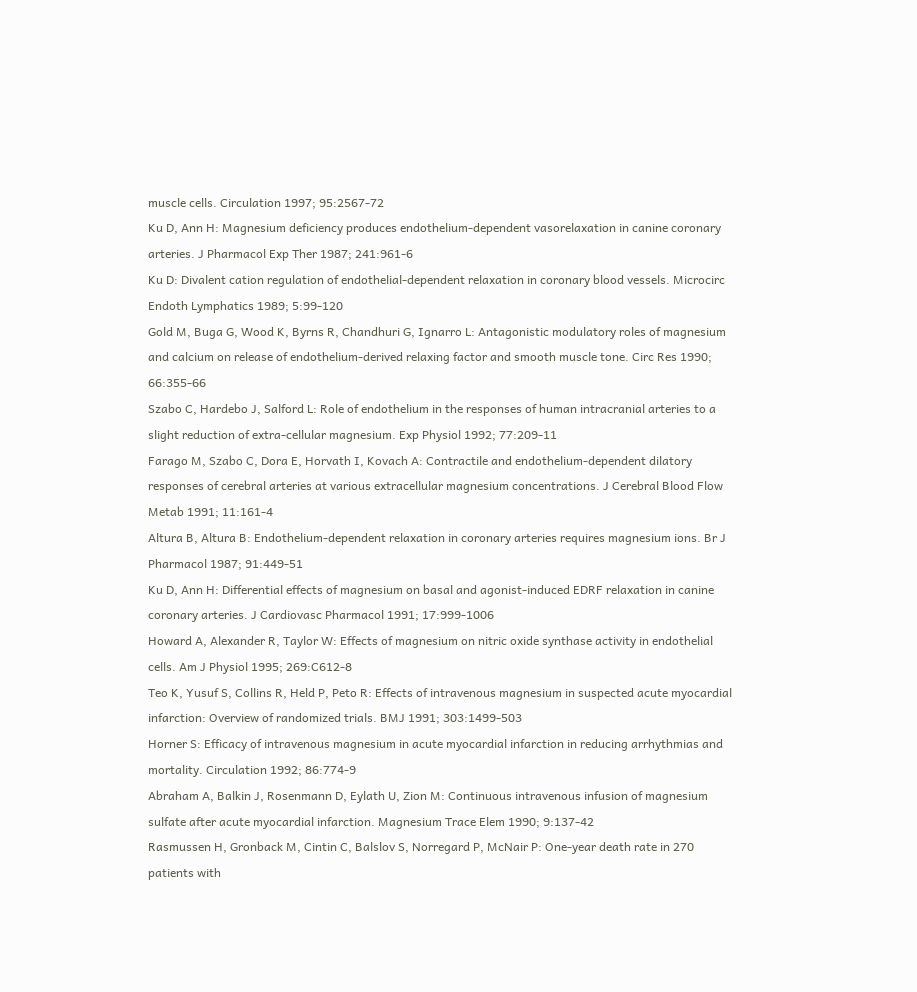muscle cells. Circulation 1997; 95:2567-72
Ku D, Ann H: Magnesium deficiency produces endothelium-dependent vasorelaxation in canine coronary arteries. J Pharmacol Exp Ther 1987; 241:961-6
Ku D: Divalent cation regulation of endothelial-dependent relaxation in coronary blood vessels. Microcirc Endoth Lymphatics 1989; 5:99-120
Gold M, Buga G, Wood K, Byrns R, Chandhuri G, Ignarro L: Antagonistic modulatory roles of magnesium and calcium on release of endothelium-derived relaxing factor and smooth muscle tone. Circ Res 1990; 66:355-66
Szabo C, Hardebo J, Salford L: Role of endothelium in the responses of human intracranial arteries to a slight reduction of extra-cellular magnesium. Exp Physiol 1992; 77:209-11
Farago M, Szabo C, Dora E, Horvath I, Kovach A: Contractile and endothelium-dependent dilatory responses of cerebral arteries at various extracellular magnesium concentrations. J Cerebral Blood Flow Metab 1991; 11:161-4
Altura B, Altura B: Endothelium-dependent relaxation in coronary arteries requires magnesium ions. Br J Pharmacol 1987; 91:449-51
Ku D, Ann H: Differential effects of magnesium on basal and agonist-induced EDRF relaxation in canine coronary arteries. J Cardiovasc Pharmacol 1991; 17:999-1006
Howard A, Alexander R, Taylor W: Effects of magnesium on nitric oxide synthase activity in endothelial cells. Am J Physiol 1995; 269:C612-8
Teo K, Yusuf S, Collins R, Held P, Peto R: Effects of intravenous magnesium in suspected acute myocardial infarction: Overview of randomized trials. BMJ 1991; 303:1499-503
Horner S: Efficacy of intravenous magnesium in acute myocardial infarction in reducing arrhythmias and mortality. Circulation 1992; 86:774-9
Abraham A, Balkin J, Rosenmann D, Eylath U, Zion M: Continuous intravenous infusion of magnesium sulfate after acute myocardial infarction. Magnesium Trace Elem 1990; 9:137-42
Rasmussen H, Gronback M, Cintin C, Balslov S, Norregard P, McNair P: One-year death rate in 270 patients with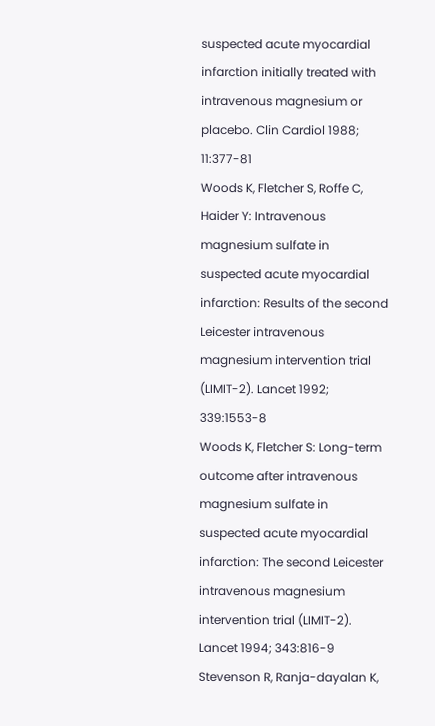suspected acute myocardial infarction initially treated with intravenous magnesium or placebo. Clin Cardiol 1988; 11:377-81
Woods K, Fletcher S, Roffe C, Haider Y: Intravenous magnesium sulfate in suspected acute myocardial infarction: Results of the second Leicester intravenous magnesium intervention trial (LIMIT-2). Lancet 1992; 339:1553-8
Woods K, Fletcher S: Long-term outcome after intravenous magnesium sulfate in suspected acute myocardial infarction: The second Leicester intravenous magnesium intervention trial (LIMIT-2). Lancet 1994; 343:816-9
Stevenson R, Ranja-dayalan K,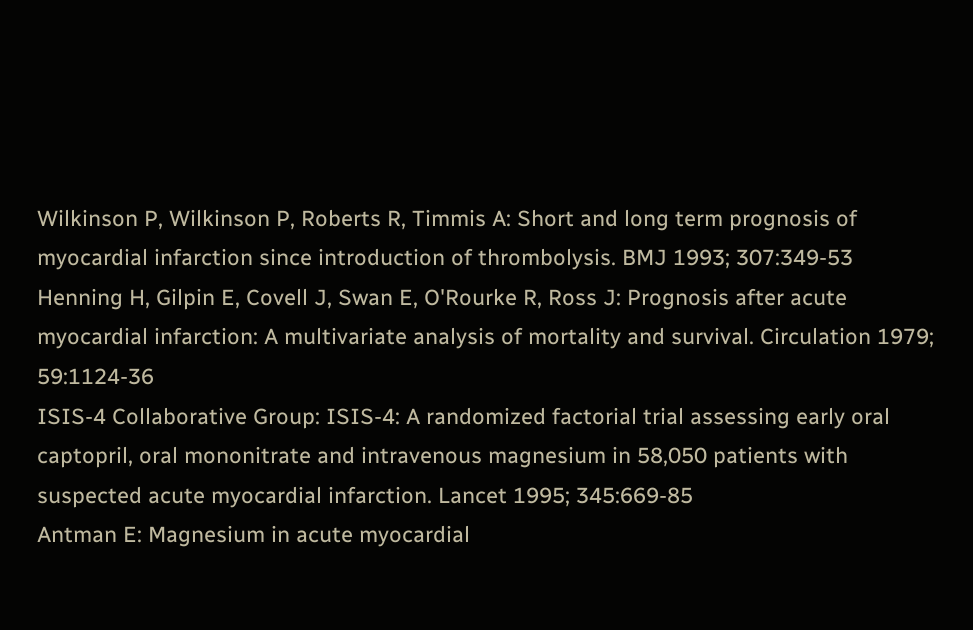Wilkinson P, Wilkinson P, Roberts R, Timmis A: Short and long term prognosis of myocardial infarction since introduction of thrombolysis. BMJ 1993; 307:349-53
Henning H, Gilpin E, Covell J, Swan E, O'Rourke R, Ross J: Prognosis after acute myocardial infarction: A multivariate analysis of mortality and survival. Circulation 1979; 59:1124-36
ISIS-4 Collaborative Group: ISIS-4: A randomized factorial trial assessing early oral captopril, oral mononitrate and intravenous magnesium in 58,050 patients with suspected acute myocardial infarction. Lancet 1995; 345:669-85
Antman E: Magnesium in acute myocardial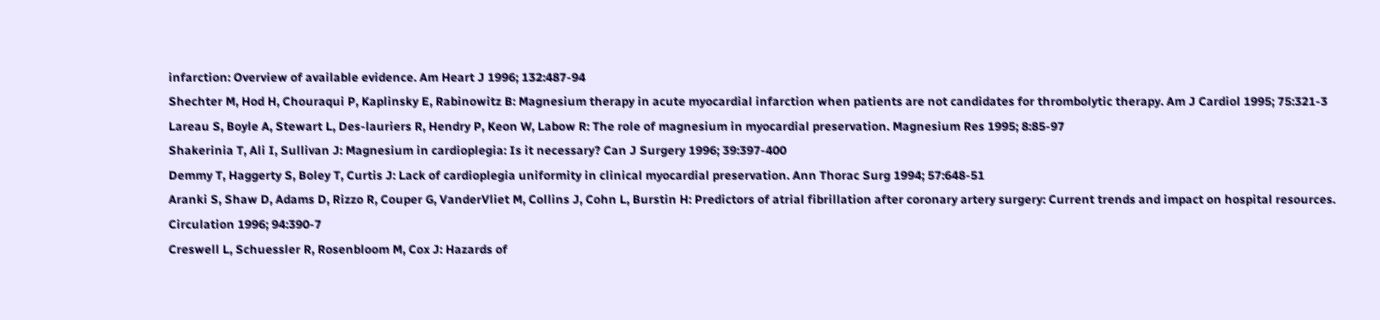infarction: Overview of available evidence. Am Heart J 1996; 132:487-94
Shechter M, Hod H, Chouraqui P, Kaplinsky E, Rabinowitz B: Magnesium therapy in acute myocardial infarction when patients are not candidates for thrombolytic therapy. Am J Cardiol 1995; 75:321-3
Lareau S, Boyle A, Stewart L, Des-lauriers R, Hendry P, Keon W, Labow R: The role of magnesium in myocardial preservation. Magnesium Res 1995; 8:85-97
Shakerinia T, Ali I, Sullivan J: Magnesium in cardioplegia: Is it necessary? Can J Surgery 1996; 39:397-400
Demmy T, Haggerty S, Boley T, Curtis J: Lack of cardioplegia uniformity in clinical myocardial preservation. Ann Thorac Surg 1994; 57:648-51
Aranki S, Shaw D, Adams D, Rizzo R, Couper G, VanderVliet M, Collins J, Cohn L, Burstin H: Predictors of atrial fibrillation after coronary artery surgery: Current trends and impact on hospital resources. Circulation 1996; 94:390-7
Creswell L, Schuessler R, Rosenbloom M, Cox J: Hazards of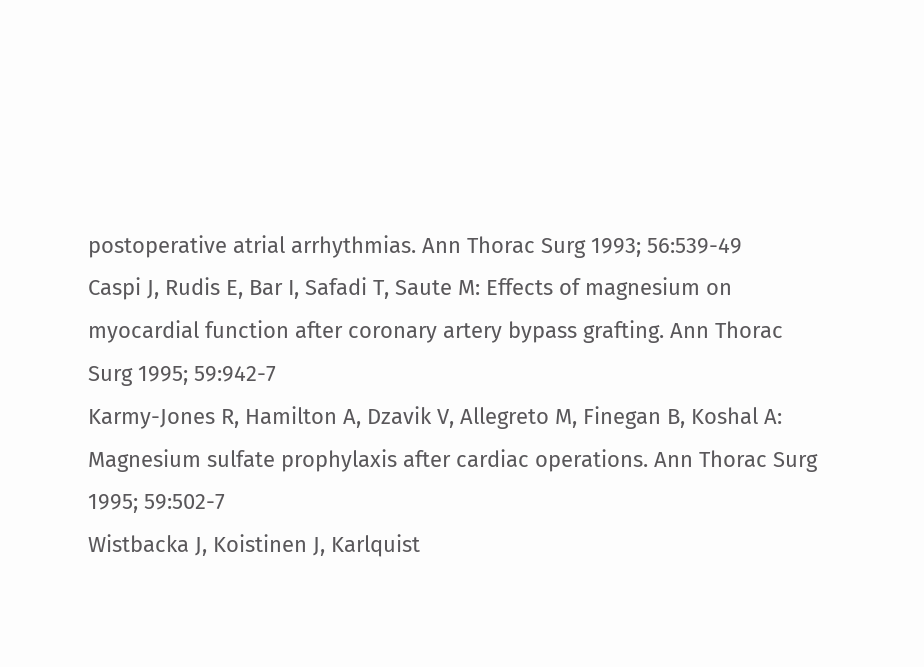postoperative atrial arrhythmias. Ann Thorac Surg 1993; 56:539-49
Caspi J, Rudis E, Bar I, Safadi T, Saute M: Effects of magnesium on myocardial function after coronary artery bypass grafting. Ann Thorac Surg 1995; 59:942-7
Karmy-Jones R, Hamilton A, Dzavik V, Allegreto M, Finegan B, Koshal A: Magnesium sulfate prophylaxis after cardiac operations. Ann Thorac Surg 1995; 59:502-7
Wistbacka J, Koistinen J, Karlquist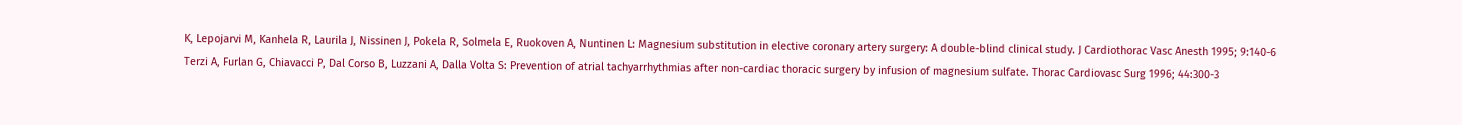K, Lepojarvi M, Kanhela R, Laurila J, Nissinen J, Pokela R, Solmela E, Ruokoven A, Nuntinen L: Magnesium substitution in elective coronary artery surgery: A double-blind clinical study. J Cardiothorac Vasc Anesth 1995; 9:140-6
Terzi A, Furlan G, Chiavacci P, Dal Corso B, Luzzani A, Dalla Volta S: Prevention of atrial tachyarrhythmias after non-cardiac thoracic surgery by infusion of magnesium sulfate. Thorac Cardiovasc Surg 1996; 44:300-3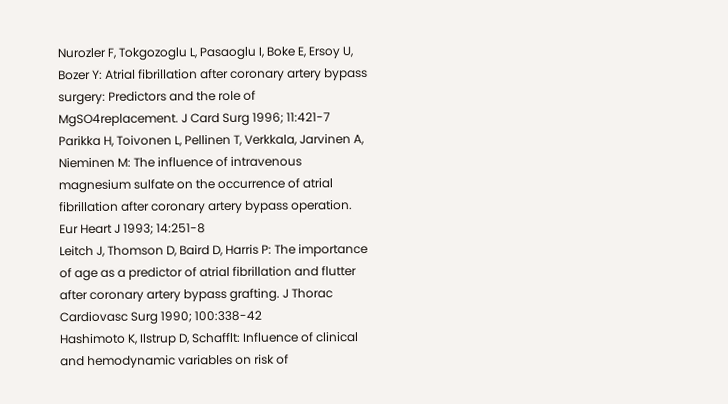Nurozler F, Tokgozoglu L, Pasaoglu I, Boke E, Ersoy U, Bozer Y: Atrial fibrillation after coronary artery bypass surgery: Predictors and the role of MgSO4replacement. J Card Surg 1996; 11:421-7
Parikka H, Toivonen L, Pellinen T, Verkkala, Jarvinen A, Nieminen M: The influence of intravenous magnesium sulfate on the occurrence of atrial fibrillation after coronary artery bypass operation. Eur Heart J 1993; 14:251-8
Leitch J, Thomson D, Baird D, Harris P: The importance of age as a predictor of atrial fibrillation and flutter after coronary artery bypass grafting. J Thorac Cardiovasc Surg 1990; 100:338-42
Hashimoto K, Ilstrup D, Schafflt: Influence of clinical and hemodynamic variables on risk of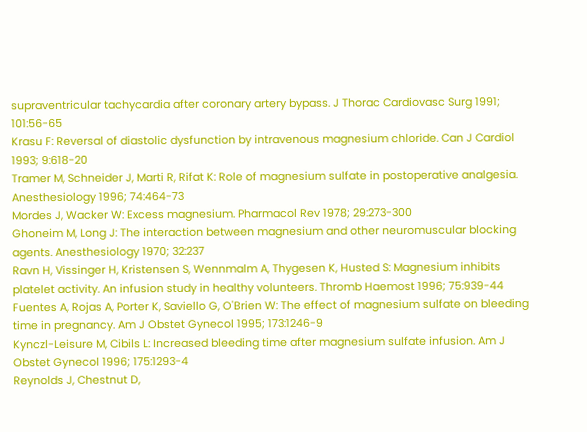supraventricular tachycardia after coronary artery bypass. J Thorac Cardiovasc Surg 1991; 101:56-65
Krasu F: Reversal of diastolic dysfunction by intravenous magnesium chloride. Can J Cardiol 1993; 9:618-20
Tramer M, Schneider J, Marti R, Rifat K: Role of magnesium sulfate in postoperative analgesia. Anesthesiology 1996; 74:464-73
Mordes J, Wacker W: Excess magnesium. Pharmacol Rev 1978; 29:273-300
Ghoneim M, Long J: The interaction between magnesium and other neuromuscular blocking agents. Anesthesiology 1970; 32:237
Ravn H, Vissinger H, Kristensen S, Wennmalm A, Thygesen K, Husted S: Magnesium inhibits platelet activity. An infusion study in healthy volunteers. Thromb Haemost 1996; 75:939-44
Fuentes A, Rojas A, Porter K, Saviello G, O'Brien W: The effect of magnesium sulfate on bleeding time in pregnancy. Am J Obstet Gynecol 1995; 173:1246-9
Kynczl-Leisure M, Cibils L: Increased bleeding time after magnesium sulfate infusion. Am J Obstet Gynecol 1996; 175:1293-4
Reynolds J, Chestnut D,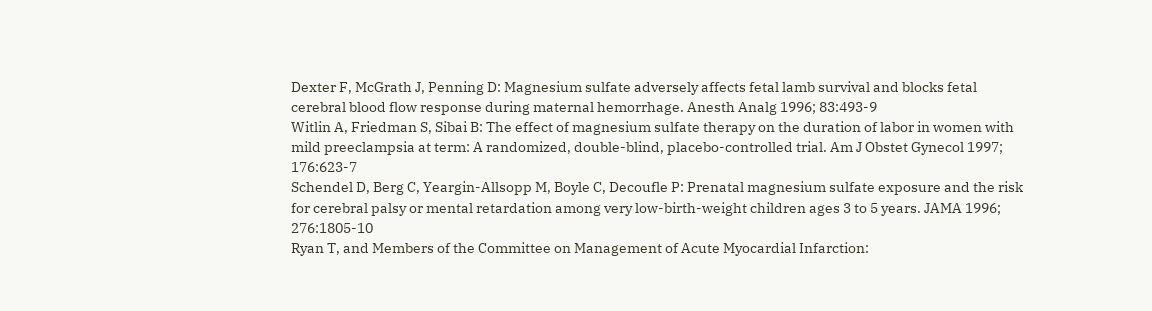Dexter F, McGrath J, Penning D: Magnesium sulfate adversely affects fetal lamb survival and blocks fetal cerebral blood flow response during maternal hemorrhage. Anesth Analg 1996; 83:493-9
Witlin A, Friedman S, Sibai B: The effect of magnesium sulfate therapy on the duration of labor in women with mild preeclampsia at term: A randomized, double-blind, placebo-controlled trial. Am J Obstet Gynecol 1997; 176:623-7
Schendel D, Berg C, Yeargin-Allsopp M, Boyle C, Decoufle P: Prenatal magnesium sulfate exposure and the risk for cerebral palsy or mental retardation among very low-birth-weight children ages 3 to 5 years. JAMA 1996; 276:1805-10
Ryan T, and Members of the Committee on Management of Acute Myocardial Infarction: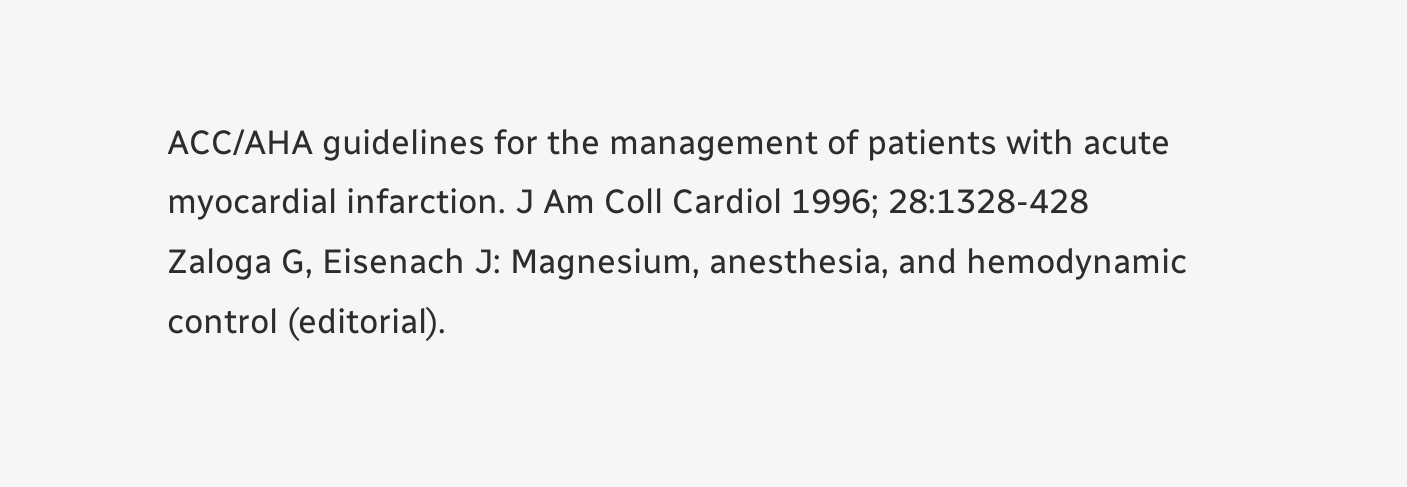ACC/AHA guidelines for the management of patients with acute myocardial infarction. J Am Coll Cardiol 1996; 28:1328-428
Zaloga G, Eisenach J: Magnesium, anesthesia, and hemodynamic control (editorial).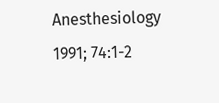Anesthesiology 1991; 74:1-2